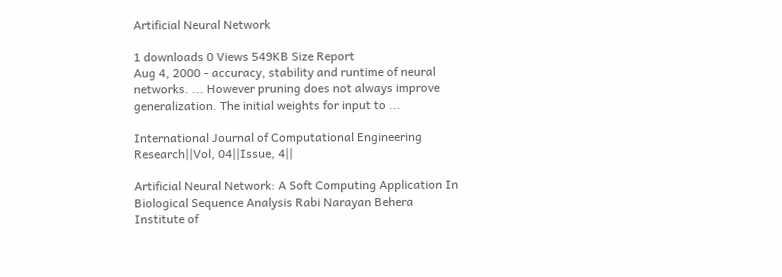Artificial Neural Network

1 downloads 0 Views 549KB Size Report
Aug 4, 2000 - accuracy, stability and runtime of neural networks. ... However pruning does not always improve generalization. The initial weights for input to ...

International Journal of Computational Engineering Research||Vol, 04||Issue, 4||

Artificial Neural Network: A Soft Computing Application In Biological Sequence Analysis Rabi Narayan Behera Institute of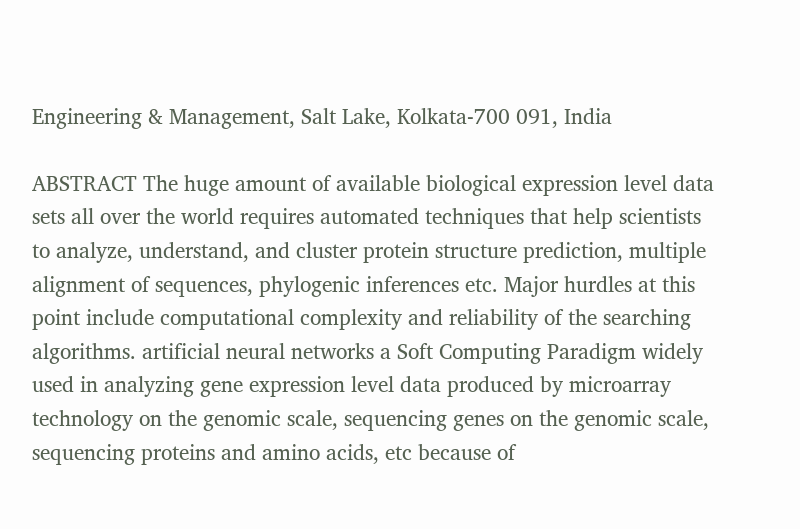Engineering & Management, Salt Lake, Kolkata-700 091, India

ABSTRACT The huge amount of available biological expression level data sets all over the world requires automated techniques that help scientists to analyze, understand, and cluster protein structure prediction, multiple alignment of sequences, phylogenic inferences etc. Major hurdles at this point include computational complexity and reliability of the searching algorithms. artificial neural networks a Soft Computing Paradigm widely used in analyzing gene expression level data produced by microarray technology on the genomic scale, sequencing genes on the genomic scale, sequencing proteins and amino acids, etc because of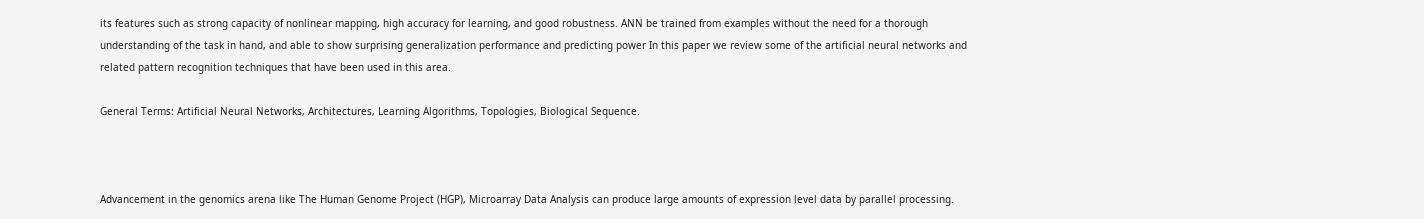its features such as strong capacity of nonlinear mapping, high accuracy for learning, and good robustness. ANN be trained from examples without the need for a thorough understanding of the task in hand, and able to show surprising generalization performance and predicting power In this paper we review some of the artificial neural networks and related pattern recognition techniques that have been used in this area.

General Terms: Artificial Neural Networks, Architectures, Learning Algorithms, Topologies, Biological Sequence.



Advancement in the genomics arena like The Human Genome Project (HGP), Microarray Data Analysis can produce large amounts of expression level data by parallel processing.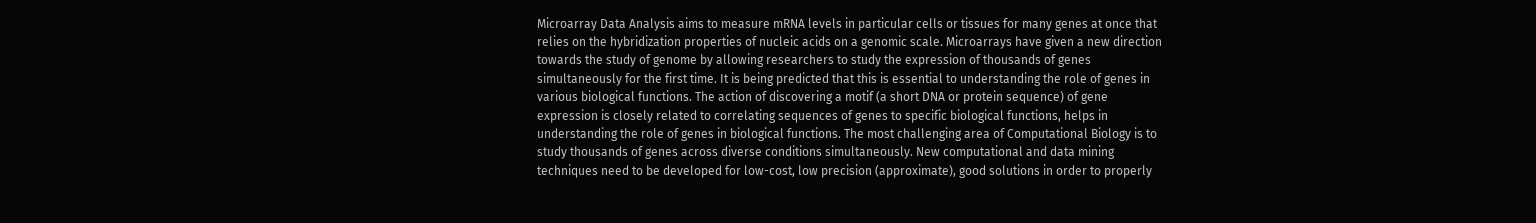Microarray Data Analysis aims to measure mRNA levels in particular cells or tissues for many genes at once that relies on the hybridization properties of nucleic acids on a genomic scale. Microarrays have given a new direction towards the study of genome by allowing researchers to study the expression of thousands of genes simultaneously for the first time. It is being predicted that this is essential to understanding the role of genes in various biological functions. The action of discovering a motif (a short DNA or protein sequence) of gene expression is closely related to correlating sequences of genes to specific biological functions, helps in understanding the role of genes in biological functions. The most challenging area of Computational Biology is to study thousands of genes across diverse conditions simultaneously. New computational and data mining techniques need to be developed for low-cost, low precision (approximate), good solutions in order to properly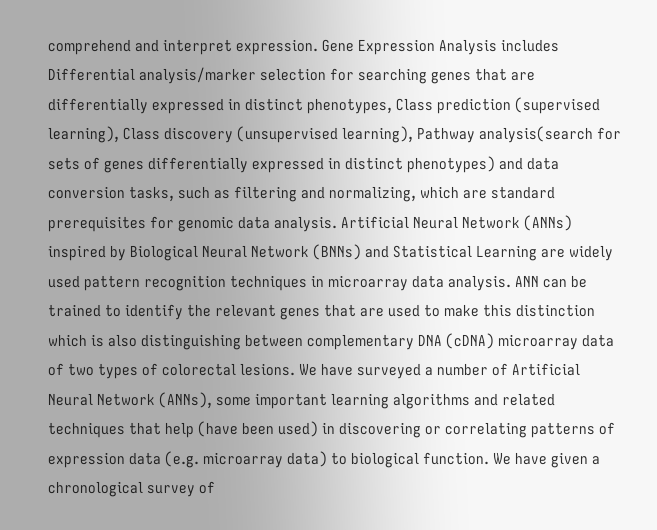comprehend and interpret expression. Gene Expression Analysis includes Differential analysis/marker selection for searching genes that are differentially expressed in distinct phenotypes, Class prediction (supervised learning), Class discovery (unsupervised learning), Pathway analysis(search for sets of genes differentially expressed in distinct phenotypes) and data conversion tasks, such as filtering and normalizing, which are standard prerequisites for genomic data analysis. Artificial Neural Network (ANNs) inspired by Biological Neural Network (BNNs) and Statistical Learning are widely used pattern recognition techniques in microarray data analysis. ANN can be trained to identify the relevant genes that are used to make this distinction which is also distinguishing between complementary DNA (cDNA) microarray data of two types of colorectal lesions. We have surveyed a number of Artificial Neural Network (ANNs), some important learning algorithms and related techniques that help (have been used) in discovering or correlating patterns of expression data (e.g. microarray data) to biological function. We have given a chronological survey of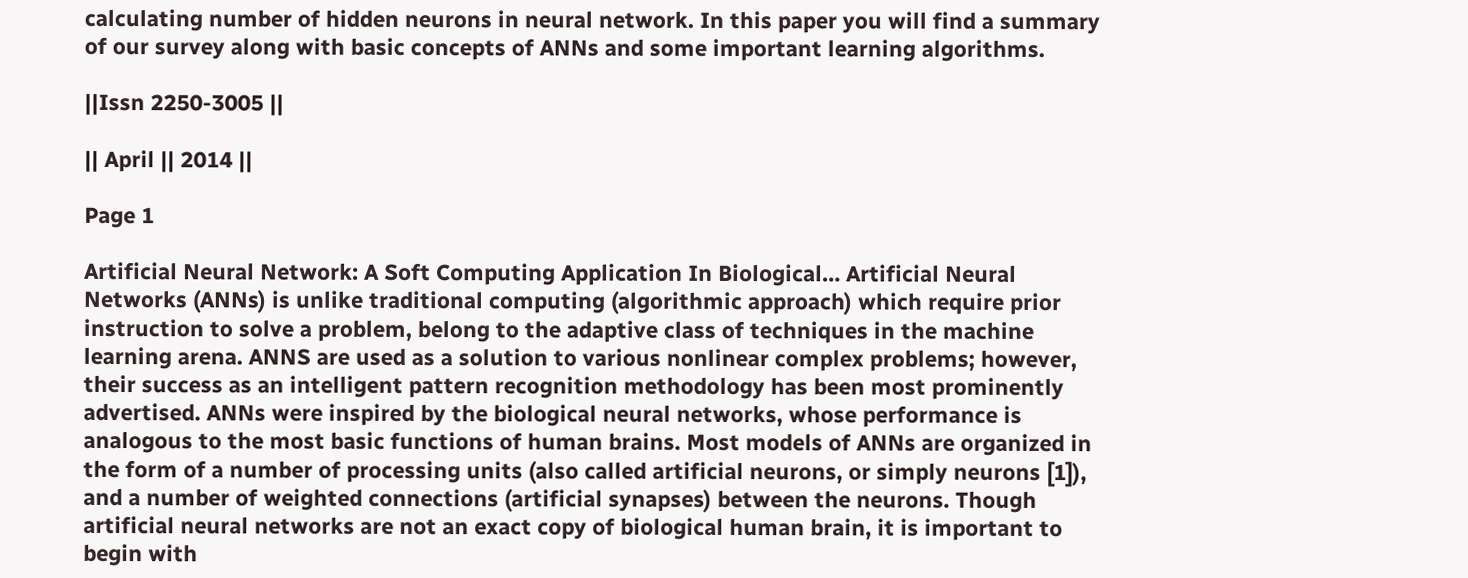calculating number of hidden neurons in neural network. In this paper you will find a summary of our survey along with basic concepts of ANNs and some important learning algorithms.

||Issn 2250-3005 ||

|| April || 2014 ||

Page 1

Artificial Neural Network: A Soft Computing Application In Biological… Artificial Neural Networks (ANNs) is unlike traditional computing (algorithmic approach) which require prior instruction to solve a problem, belong to the adaptive class of techniques in the machine learning arena. ANNS are used as a solution to various nonlinear complex problems; however, their success as an intelligent pattern recognition methodology has been most prominently advertised. ANNs were inspired by the biological neural networks, whose performance is analogous to the most basic functions of human brains. Most models of ANNs are organized in the form of a number of processing units (also called artificial neurons, or simply neurons [1]), and a number of weighted connections (artificial synapses) between the neurons. Though artificial neural networks are not an exact copy of biological human brain, it is important to begin with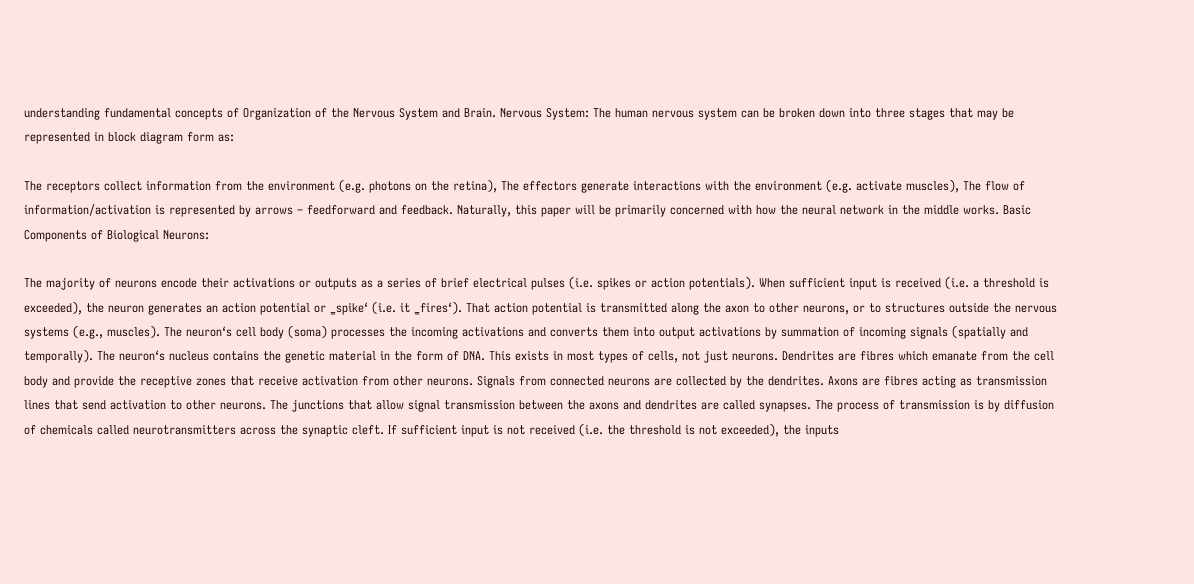understanding fundamental concepts of Organization of the Nervous System and Brain. Nervous System: The human nervous system can be broken down into three stages that may be represented in block diagram form as:

The receptors collect information from the environment (e.g. photons on the retina), The effectors generate interactions with the environment (e.g. activate muscles), The flow of information/activation is represented by arrows – feedforward and feedback. Naturally, this paper will be primarily concerned with how the neural network in the middle works. Basic Components of Biological Neurons:

The majority of neurons encode their activations or outputs as a series of brief electrical pulses (i.e. spikes or action potentials). When sufficient input is received (i.e. a threshold is exceeded), the neuron generates an action potential or ‗spike‘ (i.e. it ‗fires‘). That action potential is transmitted along the axon to other neurons, or to structures outside the nervous systems (e.g., muscles). The neuron‘s cell body (soma) processes the incoming activations and converts them into output activations by summation of incoming signals (spatially and temporally). The neuron‘s nucleus contains the genetic material in the form of DNA. This exists in most types of cells, not just neurons. Dendrites are fibres which emanate from the cell body and provide the receptive zones that receive activation from other neurons. Signals from connected neurons are collected by the dendrites. Axons are fibres acting as transmission lines that send activation to other neurons. The junctions that allow signal transmission between the axons and dendrites are called synapses. The process of transmission is by diffusion of chemicals called neurotransmitters across the synaptic cleft. If sufficient input is not received (i.e. the threshold is not exceeded), the inputs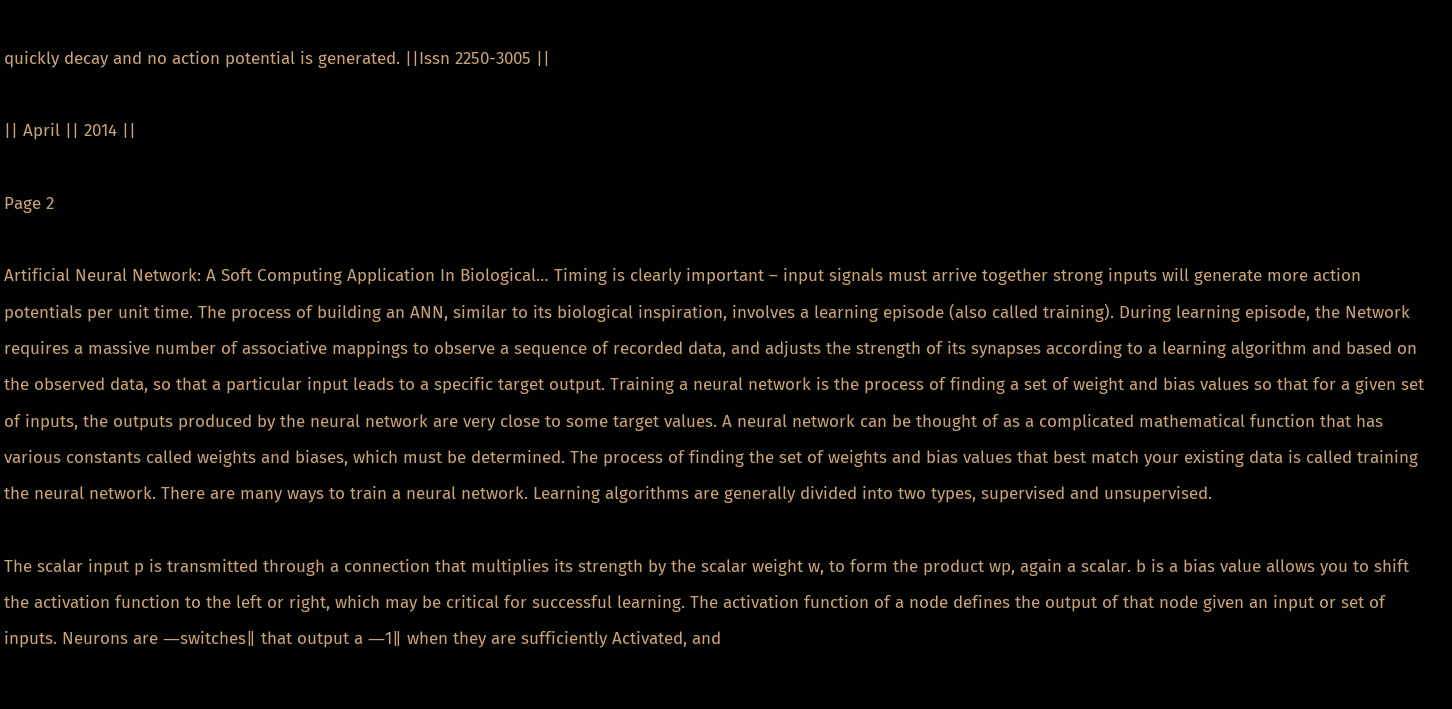quickly decay and no action potential is generated. ||Issn 2250-3005 ||

|| April || 2014 ||

Page 2

Artificial Neural Network: A Soft Computing Application In Biological… Timing is clearly important – input signals must arrive together strong inputs will generate more action potentials per unit time. The process of building an ANN, similar to its biological inspiration, involves a learning episode (also called training). During learning episode, the Network requires a massive number of associative mappings to observe a sequence of recorded data, and adjusts the strength of its synapses according to a learning algorithm and based on the observed data, so that a particular input leads to a specific target output. Training a neural network is the process of finding a set of weight and bias values so that for a given set of inputs, the outputs produced by the neural network are very close to some target values. A neural network can be thought of as a complicated mathematical function that has various constants called weights and biases, which must be determined. The process of finding the set of weights and bias values that best match your existing data is called training the neural network. There are many ways to train a neural network. Learning algorithms are generally divided into two types, supervised and unsupervised.

The scalar input p is transmitted through a connection that multiplies its strength by the scalar weight w, to form the product wp, again a scalar. b is a bias value allows you to shift the activation function to the left or right, which may be critical for successful learning. The activation function of a node defines the output of that node given an input or set of inputs. Neurons are ―switches‖ that output a ―1‖ when they are sufficiently Activated, and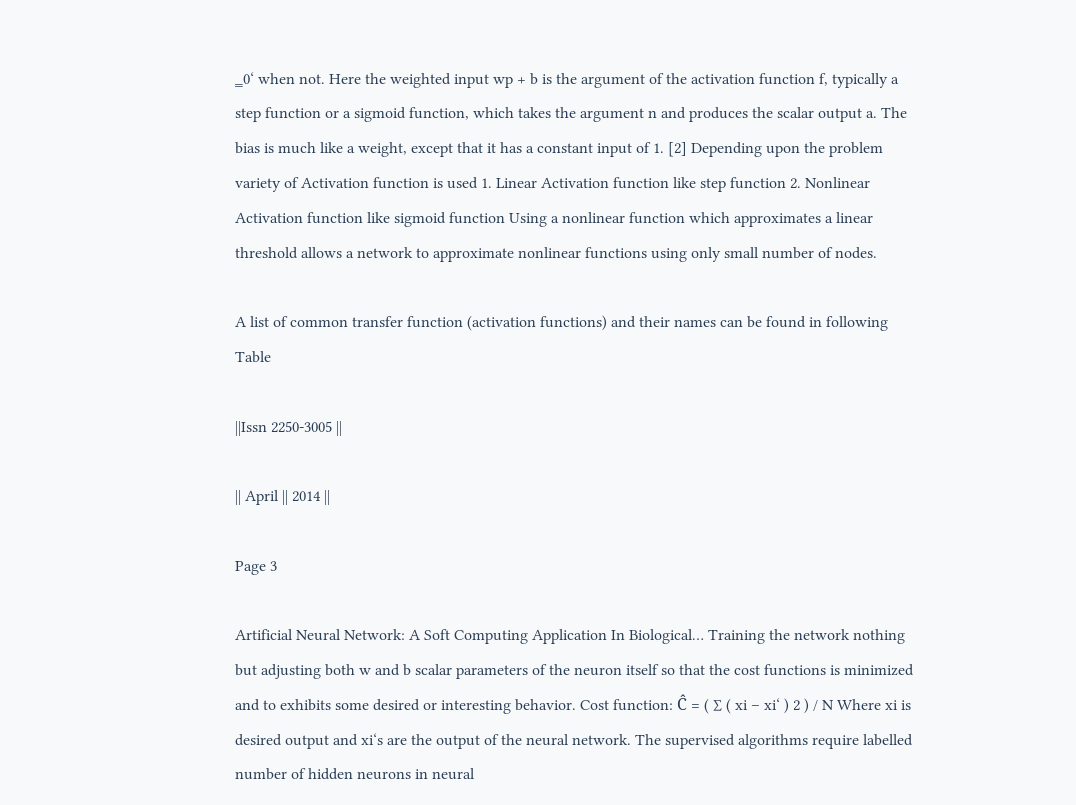‗0‘ when not. Here the weighted input wp + b is the argument of the activation function f, typically a step function or a sigmoid function, which takes the argument n and produces the scalar output a. The bias is much like a weight, except that it has a constant input of 1. [2] Depending upon the problem variety of Activation function is used 1. Linear Activation function like step function 2. Nonlinear Activation function like sigmoid function Using a nonlinear function which approximates a linear threshold allows a network to approximate nonlinear functions using only small number of nodes.

A list of common transfer function (activation functions) and their names can be found in following Table

||Issn 2250-3005 ||

|| April || 2014 ||

Page 3

Artificial Neural Network: A Soft Computing Application In Biological… Training the network nothing but adjusting both w and b scalar parameters of the neuron itself so that the cost functions is minimized and to exhibits some desired or interesting behavior. Cost function: Ĉ = ( ∑ ( xi – xi‘ ) 2 ) / N Where xi is desired output and xi‘s are the output of the neural network. The supervised algorithms require labelled number of hidden neurons in neural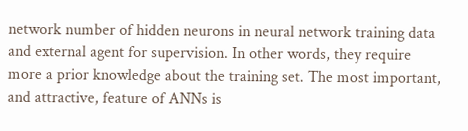network number of hidden neurons in neural network training data and external agent for supervision. In other words, they require more a prior knowledge about the training set. The most important, and attractive, feature of ANNs is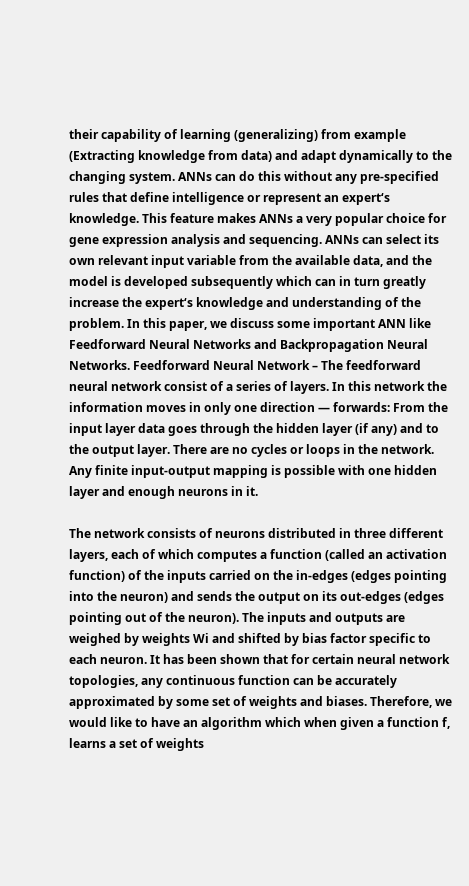their capability of learning (generalizing) from example (Extracting knowledge from data) and adapt dynamically to the changing system. ANNs can do this without any pre-specified rules that define intelligence or represent an expert‘s knowledge. This feature makes ANNs a very popular choice for gene expression analysis and sequencing. ANNs can select its own relevant input variable from the available data, and the model is developed subsequently which can in turn greatly increase the expert‘s knowledge and understanding of the problem. In this paper, we discuss some important ANN like Feedforward Neural Networks and Backpropagation Neural Networks. Feedforward Neural Network – The feedforward neural network consist of a series of layers. In this network the information moves in only one direction — forwards: From the input layer data goes through the hidden layer (if any) and to the output layer. There are no cycles or loops in the network. Any finite input-output mapping is possible with one hidden layer and enough neurons in it.

The network consists of neurons distributed in three different layers, each of which computes a function (called an activation function) of the inputs carried on the in-edges (edges pointing into the neuron) and sends the output on its out-edges (edges pointing out of the neuron). The inputs and outputs are weighed by weights Wi and shifted by bias factor specific to each neuron. It has been shown that for certain neural network topologies, any continuous function can be accurately approximated by some set of weights and biases. Therefore, we would like to have an algorithm which when given a function f, learns a set of weights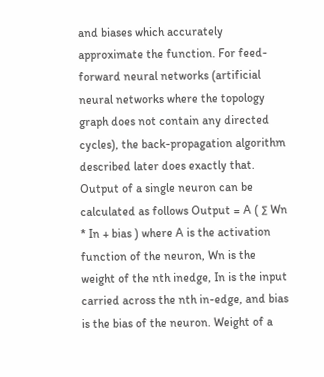and biases which accurately approximate the function. For feed-forward neural networks (artificial neural networks where the topology graph does not contain any directed cycles), the back-propagation algorithm described later does exactly that. Output of a single neuron can be calculated as follows Output = A ( ∑ Wn * In + bias ) where A is the activation function of the neuron, Wn is the weight of the nth inedge, In is the input carried across the nth in-edge, and bias is the bias of the neuron. Weight of a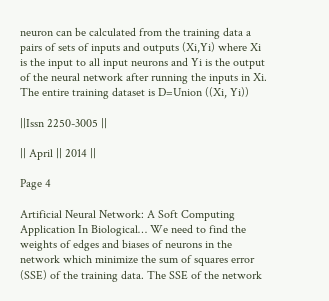neuron can be calculated from the training data a pairs of sets of inputs and outputs (Xi,Yi) where Xi is the input to all input neurons and Yi is the output of the neural network after running the inputs in Xi. The entire training dataset is D=Union ((Xi, Yi))

||Issn 2250-3005 ||

|| April || 2014 ||

Page 4

Artificial Neural Network: A Soft Computing Application In Biological… We need to find the weights of edges and biases of neurons in the network which minimize the sum of squares error (SSE) of the training data. The SSE of the network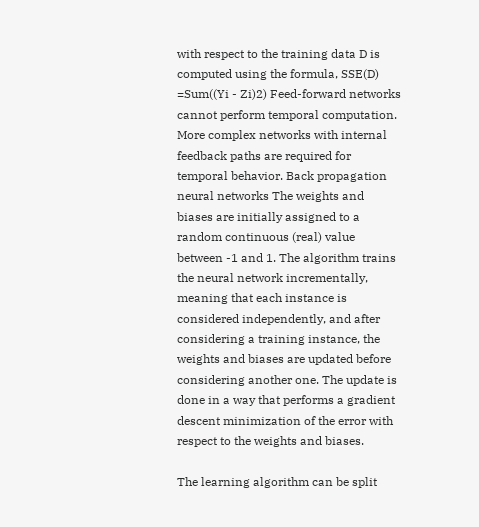with respect to the training data D is computed using the formula, SSE(D) =Sum((Yi - Zi)2) Feed-forward networks cannot perform temporal computation. More complex networks with internal feedback paths are required for temporal behavior. Back propagation neural networks The weights and biases are initially assigned to a random continuous (real) value between -1 and 1. The algorithm trains the neural network incrementally, meaning that each instance is considered independently, and after considering a training instance, the weights and biases are updated before considering another one. The update is done in a way that performs a gradient descent minimization of the error with respect to the weights and biases.

The learning algorithm can be split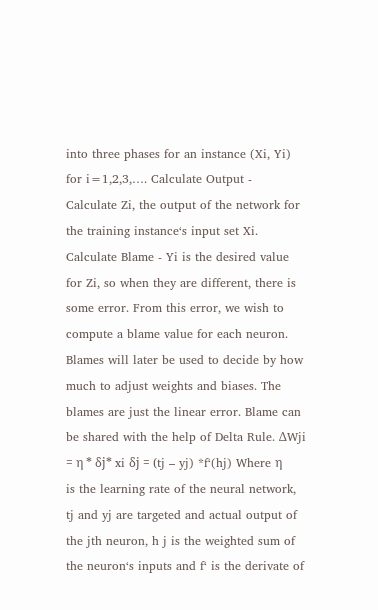into three phases for an instance (Xi, Yi) for i=1,2,3,…. Calculate Output - Calculate Zi, the output of the network for the training instance‘s input set Xi. Calculate Blame - Yi is the desired value for Zi, so when they are different, there is some error. From this error, we wish to compute a blame value for each neuron. Blames will later be used to decide by how much to adjust weights and biases. The blames are just the linear error. Blame can be shared with the help of Delta Rule. ΔWji = η * δj* xi δj = (tj – yj) *f‘(hj) Where η is the learning rate of the neural network, tj and yj are targeted and actual output of the jth neuron, h j is the weighted sum of the neuron‘s inputs and f‘ is the derivate of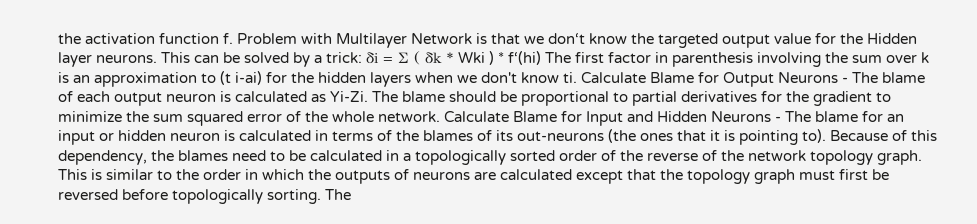the activation function f. Problem with Multilayer Network is that we don‘t know the targeted output value for the Hidden layer neurons. This can be solved by a trick: δi = ∑ ( δk * Wki ) * f‘(hi) The first factor in parenthesis involving the sum over k is an approximation to (t i-ai) for the hidden layers when we don't know ti. Calculate Blame for Output Neurons - The blame of each output neuron is calculated as Yi-Zi. The blame should be proportional to partial derivatives for the gradient to minimize the sum squared error of the whole network. Calculate Blame for Input and Hidden Neurons - The blame for an input or hidden neuron is calculated in terms of the blames of its out-neurons (the ones that it is pointing to). Because of this dependency, the blames need to be calculated in a topologically sorted order of the reverse of the network topology graph. This is similar to the order in which the outputs of neurons are calculated except that the topology graph must first be reversed before topologically sorting. The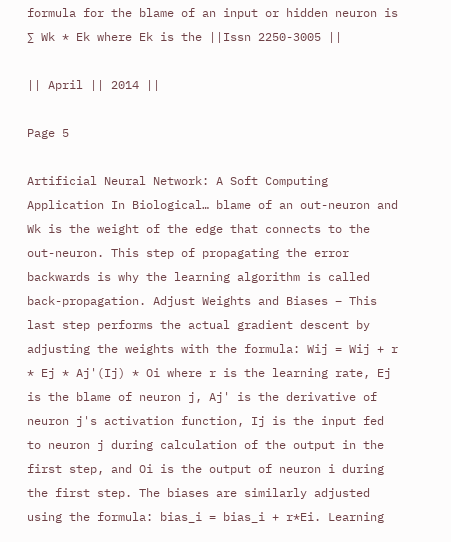formula for the blame of an input or hidden neuron is ∑ Wk * Ek where Ek is the ||Issn 2250-3005 ||

|| April || 2014 ||

Page 5

Artificial Neural Network: A Soft Computing Application In Biological… blame of an out-neuron and Wk is the weight of the edge that connects to the out-neuron. This step of propagating the error backwards is why the learning algorithm is called back-propagation. Adjust Weights and Biases – This last step performs the actual gradient descent by adjusting the weights with the formula: Wij = Wij + r * Ej * Aj'(Ij) * Oi where r is the learning rate, Ej is the blame of neuron j, Aj' is the derivative of neuron j's activation function, Ij is the input fed to neuron j during calculation of the output in the first step, and Oi is the output of neuron i during the first step. The biases are similarly adjusted using the formula: bias_i = bias_i + r*Ei. Learning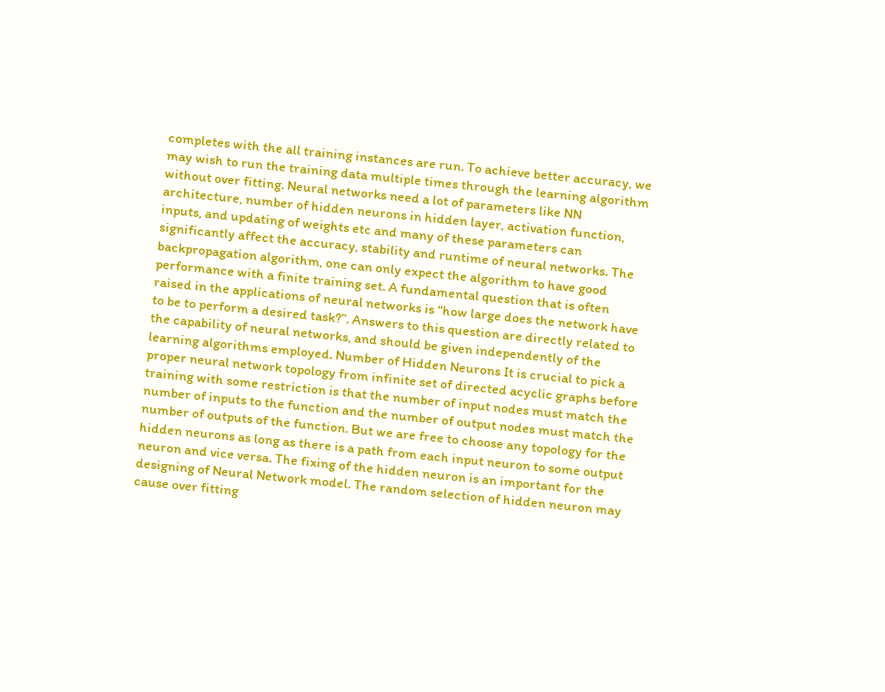completes with the all training instances are run. To achieve better accuracy, we may wish to run the training data multiple times through the learning algorithm without over fitting. Neural networks need a lot of parameters like NN architecture, number of hidden neurons in hidden layer, activation function, inputs, and updating of weights etc and many of these parameters can significantly affect the accuracy, stability and runtime of neural networks. The backpropagation algorithm, one can only expect the algorithm to have good performance with a finite training set. A fundamental question that is often raised in the applications of neural networks is “how large does the network have to be to perform a desired task?”. Answers to this question are directly related to the capability of neural networks, and should be given independently of the learning algorithms employed. Number of Hidden Neurons It is crucial to pick a proper neural network topology from infinite set of directed acyclic graphs before training with some restriction is that the number of input nodes must match the number of inputs to the function and the number of output nodes must match the number of outputs of the function. But we are free to choose any topology for the hidden neurons as long as there is a path from each input neuron to some output neuron and vice versa. The fixing of the hidden neuron is an important for the designing of Neural Network model. The random selection of hidden neuron may cause over fitting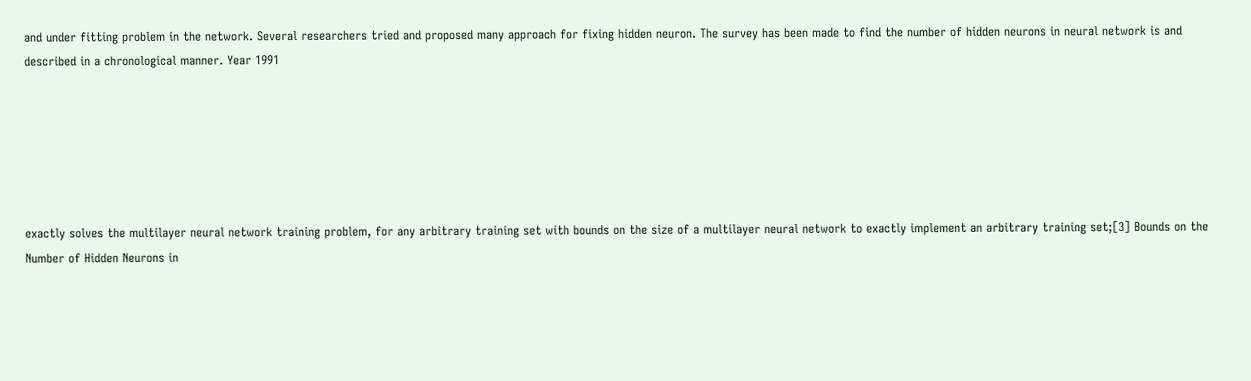and under fitting problem in the network. Several researchers tried and proposed many approach for fixing hidden neuron. The survey has been made to find the number of hidden neurons in neural network is and described in a chronological manner. Year 1991






exactly solves the multilayer neural network training problem, for any arbitrary training set with bounds on the size of a multilayer neural network to exactly implement an arbitrary training set;[3] Bounds on the Number of Hidden Neurons in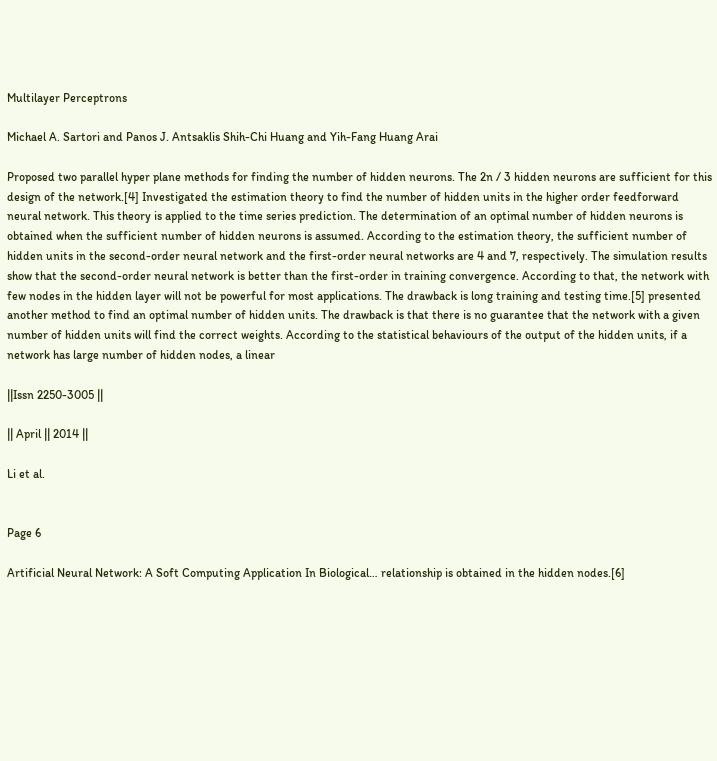Multilayer Perceptrons

Michael A. Sartori and Panos J. Antsaklis Shih-Chi Huang and Yih-Fang Huang Arai

Proposed two parallel hyper plane methods for finding the number of hidden neurons. The 2n / 3 hidden neurons are sufficient for this design of the network.[4] Investigated the estimation theory to find the number of hidden units in the higher order feedforward neural network. This theory is applied to the time series prediction. The determination of an optimal number of hidden neurons is obtained when the sufficient number of hidden neurons is assumed. According to the estimation theory, the sufficient number of hidden units in the second-order neural network and the first-order neural networks are 4 and 7, respectively. The simulation results show that the second-order neural network is better than the first-order in training convergence. According to that, the network with few nodes in the hidden layer will not be powerful for most applications. The drawback is long training and testing time.[5] presented another method to find an optimal number of hidden units. The drawback is that there is no guarantee that the network with a given number of hidden units will find the correct weights. According to the statistical behaviours of the output of the hidden units, if a network has large number of hidden nodes, a linear

||Issn 2250-3005 ||

|| April || 2014 ||

Li et al.


Page 6

Artificial Neural Network: A Soft Computing Application In Biological… relationship is obtained in the hidden nodes.[6]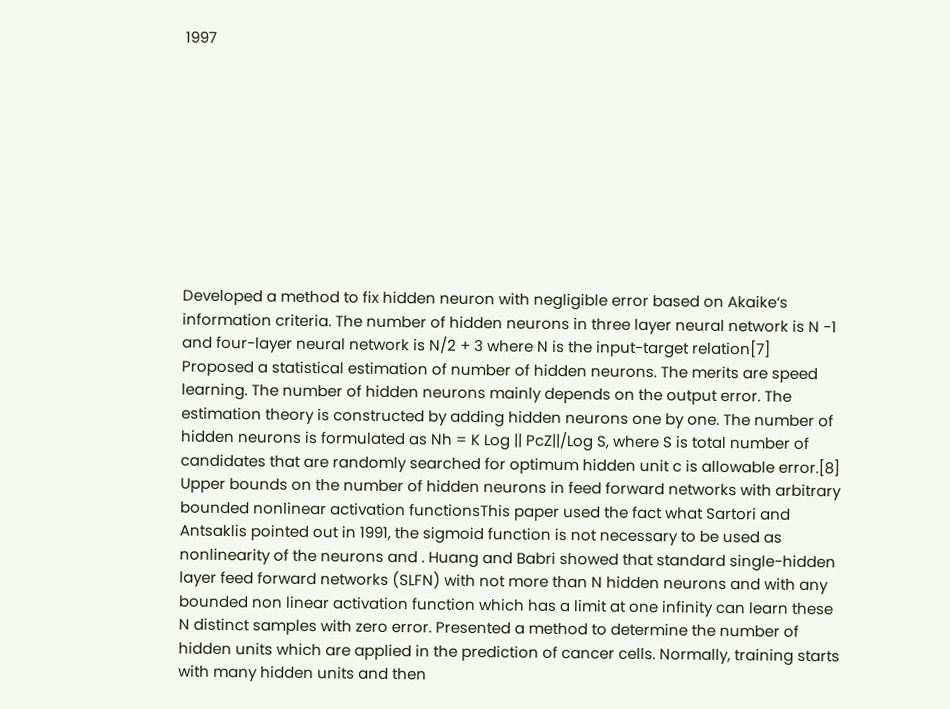1997










Developed a method to fix hidden neuron with negligible error based on Akaike‘s information criteria. The number of hidden neurons in three layer neural network is N -1 and four-layer neural network is N/2 + 3 where N is the input-target relation[7] Proposed a statistical estimation of number of hidden neurons. The merits are speed learning. The number of hidden neurons mainly depends on the output error. The estimation theory is constructed by adding hidden neurons one by one. The number of hidden neurons is formulated as Nh = K Log || PcZ||/Log S, where S is total number of candidates that are randomly searched for optimum hidden unit c is allowable error.[8] Upper bounds on the number of hidden neurons in feed forward networks with arbitrary bounded nonlinear activation functionsThis paper used the fact what Sartori and Antsaklis pointed out in 1991, the sigmoid function is not necessary to be used as nonlinearity of the neurons and . Huang and Babri showed that standard single-hidden layer feed forward networks (SLFN) with not more than N hidden neurons and with any bounded non linear activation function which has a limit at one infinity can learn these N distinct samples with zero error. Presented a method to determine the number of hidden units which are applied in the prediction of cancer cells. Normally, training starts with many hidden units and then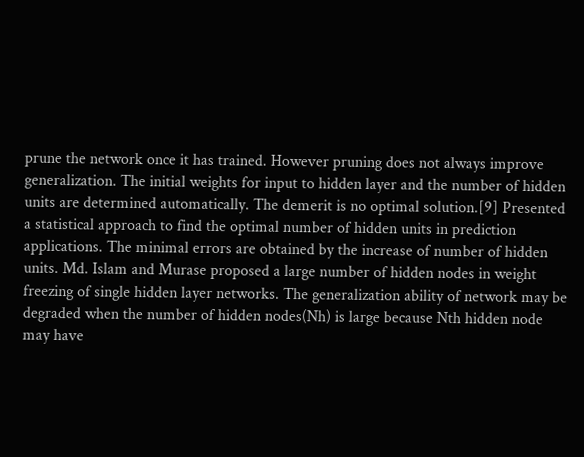prune the network once it has trained. However pruning does not always improve generalization. The initial weights for input to hidden layer and the number of hidden units are determined automatically. The demerit is no optimal solution.[9] Presented a statistical approach to find the optimal number of hidden units in prediction applications. The minimal errors are obtained by the increase of number of hidden units. Md. Islam and Murase proposed a large number of hidden nodes in weight freezing of single hidden layer networks. The generalization ability of network may be degraded when the number of hidden nodes(Nh) is large because Nth hidden node may have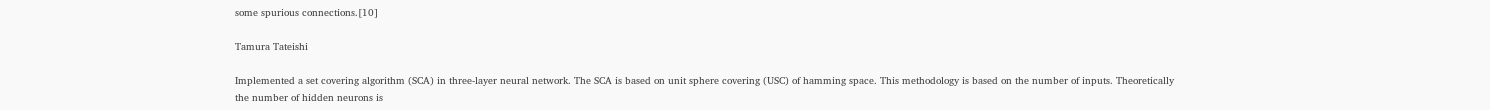some spurious connections.[10]

Tamura Tateishi

Implemented a set covering algorithm (SCA) in three-layer neural network. The SCA is based on unit sphere covering (USC) of hamming space. This methodology is based on the number of inputs. Theoretically the number of hidden neurons is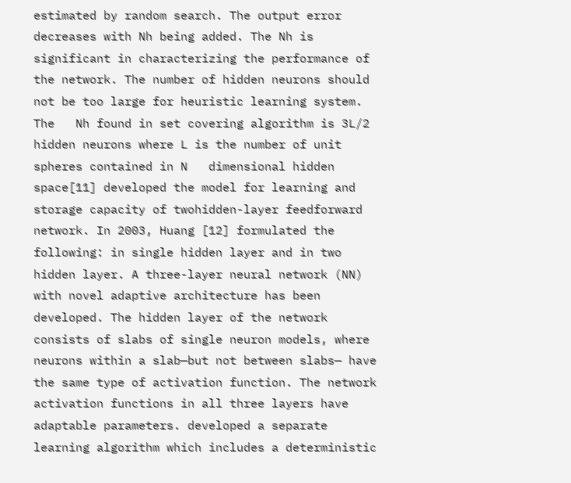estimated by random search. The output error decreases with Nh being added. The Nh is significant in characterizing the performance of the network. The number of hidden neurons should not be too large for heuristic learning system. The   Nh found in set covering algorithm is 3L/2 hidden neurons where L is the number of unit spheres contained in N   dimensional hidden space[11] developed the model for learning and storage capacity of twohidden-layer feedforward network. In 2003, Huang [12] formulated the following: in single hidden layer and in two hidden layer. A three-layer neural network (NN) with novel adaptive architecture has been developed. The hidden layer of the network consists of slabs of single neuron models, where neurons within a slab—but not between slabs— have the same type of activation function. The network activation functions in all three layers have adaptable parameters. developed a separate learning algorithm which includes a deterministic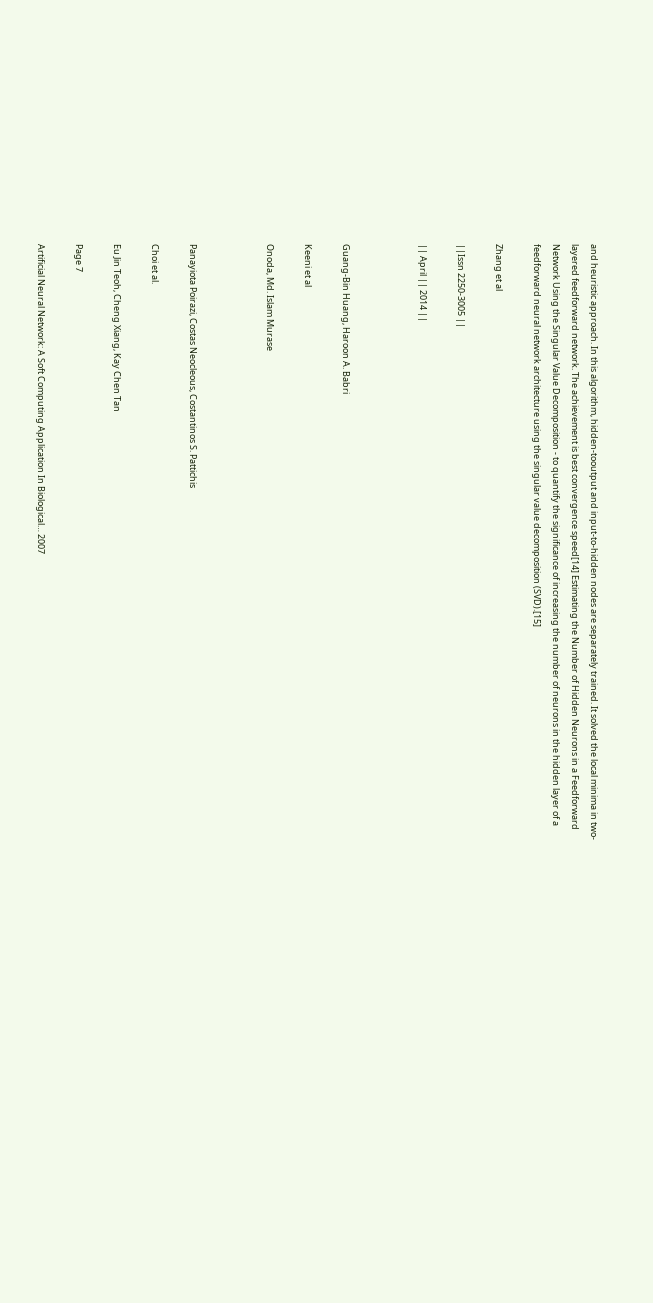and heuristic approach. In this algorithm, hidden-tooutput and input-to-hidden nodes are separately trained. It solved the local minima in two-layered feedforward network. The achievement is best convergence speed[14] Estimating the Number of Hidden Neurons in a Feedforward Network Using the Singular Value Decomposition - to quantify the significance of increasing the number of neurons in the hidden layer of a feedforward neural network architecture using the singular value decomposition (SVD).[15]

Zhang et al

||Issn 2250-3005 ||

|| April || 2014 ||



Guang-Bin Huang, Haroon A. Babri

Keeni et al

Onoda, Md. Islam Murase



Panayiota Poirazi, Costas Neocleous, Costantinos S. Pattichis

Choi et al.

Eu Jin Teoh, Cheng Xiang, Kay Chen Tan

Page 7

Artificial Neural Network: A Soft Computing Application In Biological… 2007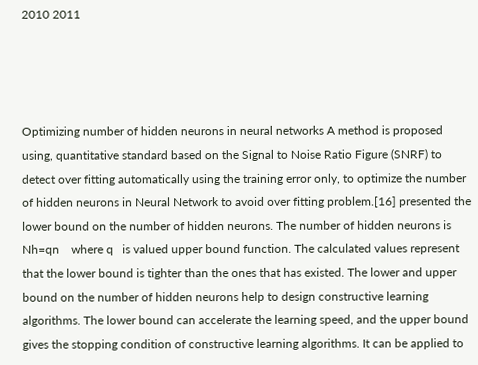2010 2011




Optimizing number of hidden neurons in neural networks A method is proposed using, quantitative standard based on the Signal to Noise Ratio Figure (SNRF) to detect over fitting automatically using the training error only, to optimize the number of hidden neurons in Neural Network to avoid over fitting problem.[16] presented the lower bound on the number of hidden neurons. The number of hidden neurons is Nh=qn    where q   is valued upper bound function. The calculated values represent that the lower bound is tighter than the ones that has existed. The lower and upper bound on the number of hidden neurons help to design constructive learning algorithms. The lower bound can accelerate the learning speed, and the upper bound gives the stopping condition of constructive learning algorithms. It can be applied to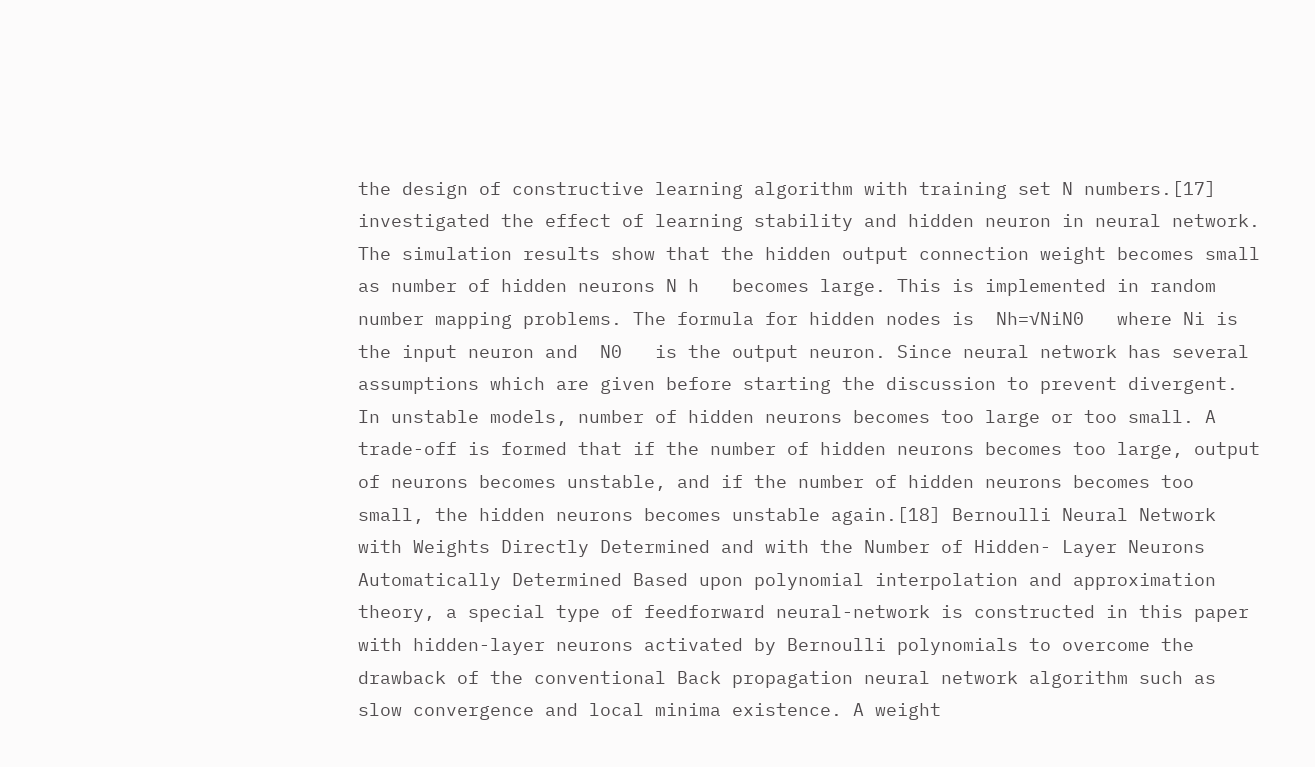the design of constructive learning algorithm with training set N numbers.[17] investigated the effect of learning stability and hidden neuron in neural network. The simulation results show that the hidden output connection weight becomes small as number of hidden neurons N h   becomes large. This is implemented in random number mapping problems. The formula for hidden nodes is  Nh=√NiN0   where Ni is the input neuron and  N0   is the output neuron. Since neural network has several assumptions which are given before starting the discussion to prevent divergent. In unstable models, number of hidden neurons becomes too large or too small. A trade-off is formed that if the number of hidden neurons becomes too large, output of neurons becomes unstable, and if the number of hidden neurons becomes too small, the hidden neurons becomes unstable again.[18] Bernoulli Neural Network with Weights Directly Determined and with the Number of Hidden- Layer Neurons Automatically Determined Based upon polynomial interpolation and approximation theory, a special type of feedforward neural-network is constructed in this paper with hidden-layer neurons activated by Bernoulli polynomials to overcome the drawback of the conventional Back propagation neural network algorithm such as slow convergence and local minima existence. A weight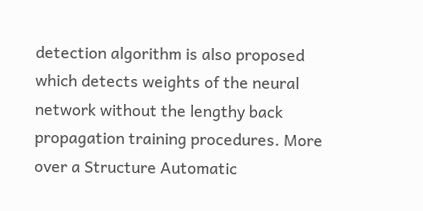detection algorithm is also proposed which detects weights of the neural network without the lengthy back propagation training procedures. More over a Structure Automatic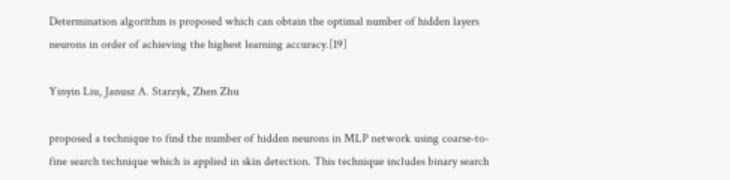Determination algorithm is proposed which can obtain the optimal number of hidden layers neurons in order of achieving the highest learning accuracy.[19]

Yinyin Liu, Janusz A. Starzyk, Zhen Zhu

proposed a technique to find the number of hidden neurons in MLP network using coarse-to-fine search technique which is applied in skin detection. This technique includes binary search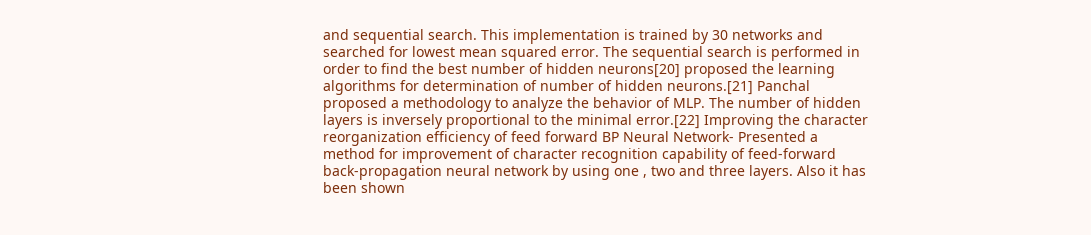and sequential search. This implementation is trained by 30 networks and searched for lowest mean squared error. The sequential search is performed in order to find the best number of hidden neurons[20] proposed the learning algorithms for determination of number of hidden neurons.[21] Panchal proposed a methodology to analyze the behavior of MLP. The number of hidden layers is inversely proportional to the minimal error.[22] Improving the character reorganization efficiency of feed forward BP Neural Network- Presented a method for improvement of character recognition capability of feed-forward back-propagation neural network by using one , two and three layers. Also it has been shown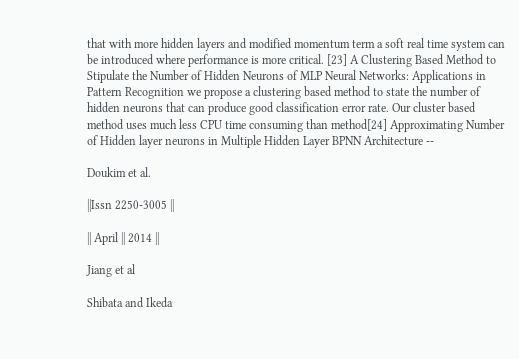that with more hidden layers and modified momentum term a soft real time system can be introduced where performance is more critical. [23] A Clustering Based Method to Stipulate the Number of Hidden Neurons of MLP Neural Networks: Applications in Pattern Recognition we propose a clustering based method to state the number of hidden neurons that can produce good classification error rate. Our cluster based method uses much less CPU time consuming than method[24] Approximating Number of Hidden layer neurons in Multiple Hidden Layer BPNN Architecture --

Doukim et al.

||Issn 2250-3005 ||

|| April || 2014 ||

Jiang et al

Shibata and Ikeda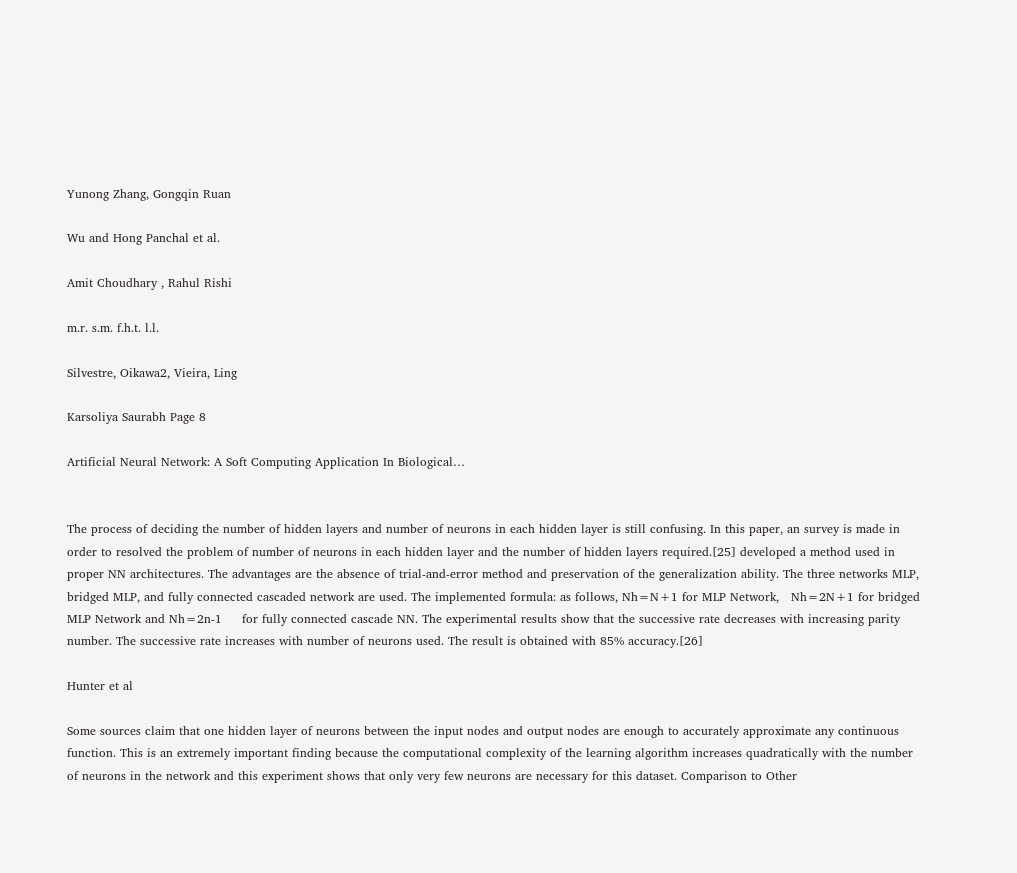Yunong Zhang, Gongqin Ruan

Wu and Hong Panchal et al.

Amit Choudhary , Rahul Rishi

m.r. s.m. f.h.t. l.l.

Silvestre, Oikawa2, Vieira, Ling

Karsoliya Saurabh Page 8

Artificial Neural Network: A Soft Computing Application In Biological…


The process of deciding the number of hidden layers and number of neurons in each hidden layer is still confusing. In this paper, an survey is made in order to resolved the problem of number of neurons in each hidden layer and the number of hidden layers required.[25] developed a method used in proper NN architectures. The advantages are the absence of trial-and-error method and preservation of the generalization ability. The three networks MLP, bridged MLP, and fully connected cascaded network are used. The implemented formula: as follows, Nh=N+1 for MLP Network,   Nh=2N+1 for bridged MLP Network and Nh=2n-1     for fully connected cascade NN. The experimental results show that the successive rate decreases with increasing parity number. The successive rate increases with number of neurons used. The result is obtained with 85% accuracy.[26]

Hunter et al

Some sources claim that one hidden layer of neurons between the input nodes and output nodes are enough to accurately approximate any continuous function. This is an extremely important finding because the computational complexity of the learning algorithm increases quadratically with the number of neurons in the network and this experiment shows that only very few neurons are necessary for this dataset. Comparison to Other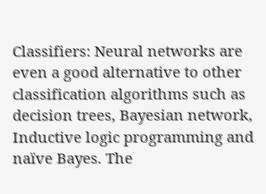Classifiers: Neural networks are even a good alternative to other classification algorithms such as decision trees, Bayesian network, Inductive logic programming and naïve Bayes. The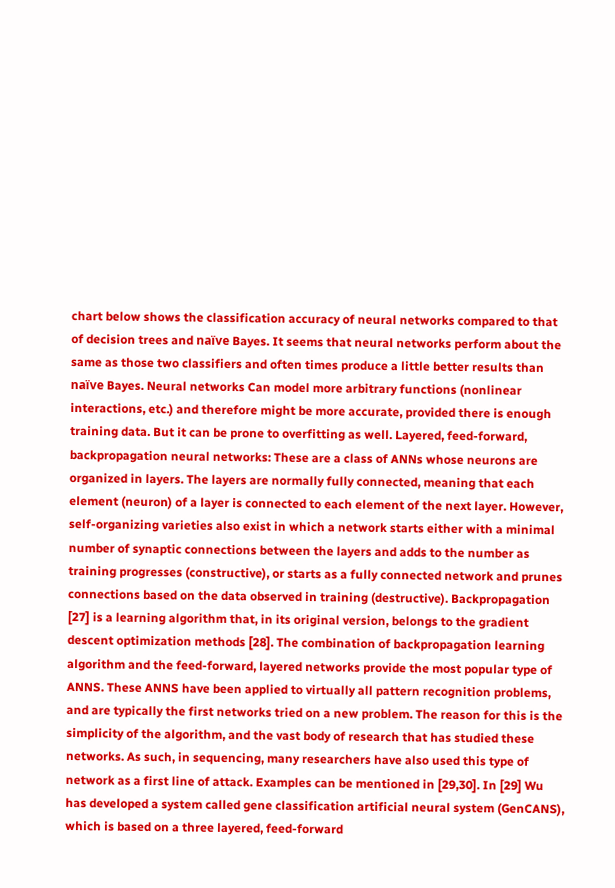chart below shows the classification accuracy of neural networks compared to that of decision trees and naïve Bayes. It seems that neural networks perform about the same as those two classifiers and often times produce a little better results than naïve Bayes. Neural networks Can model more arbitrary functions (nonlinear interactions, etc.) and therefore might be more accurate, provided there is enough training data. But it can be prone to overfitting as well. Layered, feed-forward, backpropagation neural networks: These are a class of ANNs whose neurons are organized in layers. The layers are normally fully connected, meaning that each element (neuron) of a layer is connected to each element of the next layer. However, self-organizing varieties also exist in which a network starts either with a minimal number of synaptic connections between the layers and adds to the number as training progresses (constructive), or starts as a fully connected network and prunes connections based on the data observed in training (destructive). Backpropagation [27] is a learning algorithm that, in its original version, belongs to the gradient descent optimization methods [28]. The combination of backpropagation learning algorithm and the feed-forward, layered networks provide the most popular type of ANNS. These ANNS have been applied to virtually all pattern recognition problems, and are typically the first networks tried on a new problem. The reason for this is the simplicity of the algorithm, and the vast body of research that has studied these networks. As such, in sequencing, many researchers have also used this type of network as a first line of attack. Examples can be mentioned in [29,30]. In [29] Wu has developed a system called gene classification artificial neural system (GenCANS), which is based on a three layered, feed-forward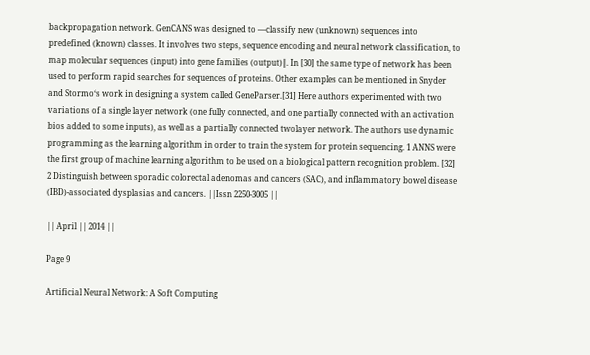backpropagation network. GenCANS was designed to ―classify new (unknown) sequences into predefined (known) classes. It involves two steps, sequence encoding and neural network classification, to map molecular sequences (input) into gene families (output)‖. In [30] the same type of network has been used to perform rapid searches for sequences of proteins. Other examples can be mentioned in Snyder and Stormo‘s work in designing a system called GeneParser.[31] Here authors experimented with two variations of a single layer network (one fully connected, and one partially connected with an activation bios added to some inputs), as well as a partially connected twolayer network. The authors use dynamic programming as the learning algorithm in order to train the system for protein sequencing. 1 ANNS were the first group of machine learning algorithm to be used on a biological pattern recognition problem. [32] 2 Distinguish between sporadic colorectal adenomas and cancers (SAC), and inflammatory bowel disease (IBD)-associated dysplasias and cancers. ||Issn 2250-3005 ||

|| April || 2014 ||

Page 9

Artificial Neural Network: A Soft Computing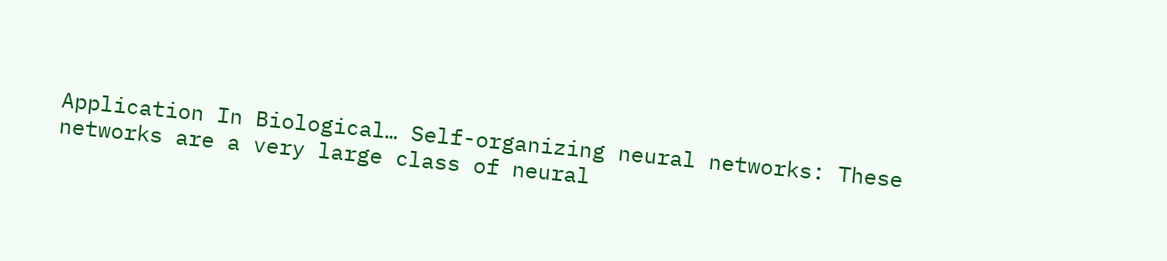Application In Biological… Self-organizing neural networks: These networks are a very large class of neural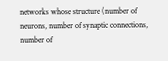networks whose structure (number of neurons, number of synaptic connections, number of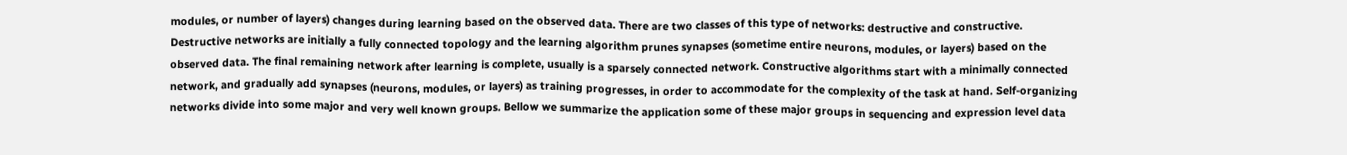modules, or number of layers) changes during learning based on the observed data. There are two classes of this type of networks: destructive and constructive. Destructive networks are initially a fully connected topology and the learning algorithm prunes synapses (sometime entire neurons, modules, or layers) based on the observed data. The final remaining network after learning is complete, usually is a sparsely connected network. Constructive algorithms start with a minimally connected network, and gradually add synapses (neurons, modules, or layers) as training progresses, in order to accommodate for the complexity of the task at hand. Self-organizing networks divide into some major and very well known groups. Bellow we summarize the application some of these major groups in sequencing and expression level data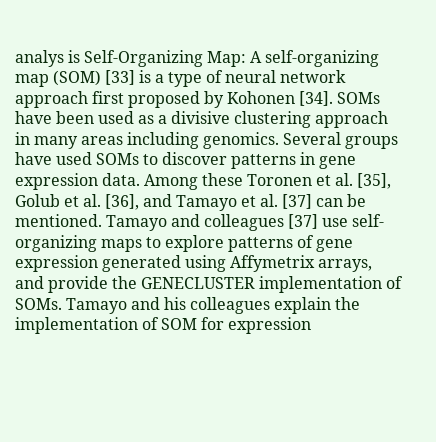analys is Self-Organizing Map: A self-organizing map (SOM) [33] is a type of neural network approach first proposed by Kohonen [34]. SOMs have been used as a divisive clustering approach in many areas including genomics. Several groups have used SOMs to discover patterns in gene expression data. Among these Toronen et al. [35], Golub et al. [36], and Tamayo et al. [37] can be mentioned. Tamayo and colleagues [37] use self-organizing maps to explore patterns of gene expression generated using Affymetrix arrays, and provide the GENECLUSTER implementation of SOMs. Tamayo and his colleagues explain the implementation of SOM for expression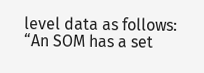level data as follows: “An SOM has a set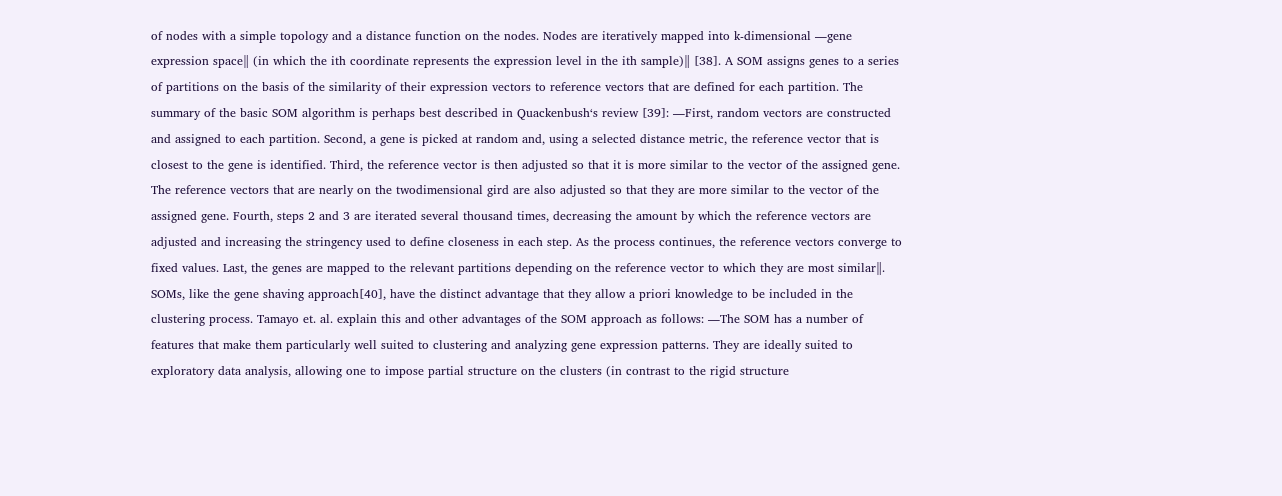of nodes with a simple topology and a distance function on the nodes. Nodes are iteratively mapped into k-dimensional ―gene expression space‖ (in which the ith coordinate represents the expression level in the ith sample)‖ [38]. A SOM assigns genes to a series of partitions on the basis of the similarity of their expression vectors to reference vectors that are defined for each partition. The summary of the basic SOM algorithm is perhaps best described in Quackenbush‘s review [39]: ―First, random vectors are constructed and assigned to each partition. Second, a gene is picked at random and, using a selected distance metric, the reference vector that is closest to the gene is identified. Third, the reference vector is then adjusted so that it is more similar to the vector of the assigned gene. The reference vectors that are nearly on the twodimensional gird are also adjusted so that they are more similar to the vector of the assigned gene. Fourth, steps 2 and 3 are iterated several thousand times, decreasing the amount by which the reference vectors are adjusted and increasing the stringency used to define closeness in each step. As the process continues, the reference vectors converge to fixed values. Last, the genes are mapped to the relevant partitions depending on the reference vector to which they are most similar‖. SOMs, like the gene shaving approach[40], have the distinct advantage that they allow a priori knowledge to be included in the clustering process. Tamayo et. al. explain this and other advantages of the SOM approach as follows: ―The SOM has a number of features that make them particularly well suited to clustering and analyzing gene expression patterns. They are ideally suited to exploratory data analysis, allowing one to impose partial structure on the clusters (in contrast to the rigid structure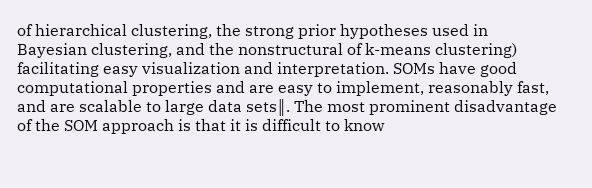of hierarchical clustering, the strong prior hypotheses used in Bayesian clustering, and the nonstructural of k-means clustering) facilitating easy visualization and interpretation. SOMs have good computational properties and are easy to implement, reasonably fast, and are scalable to large data sets‖. The most prominent disadvantage of the SOM approach is that it is difficult to know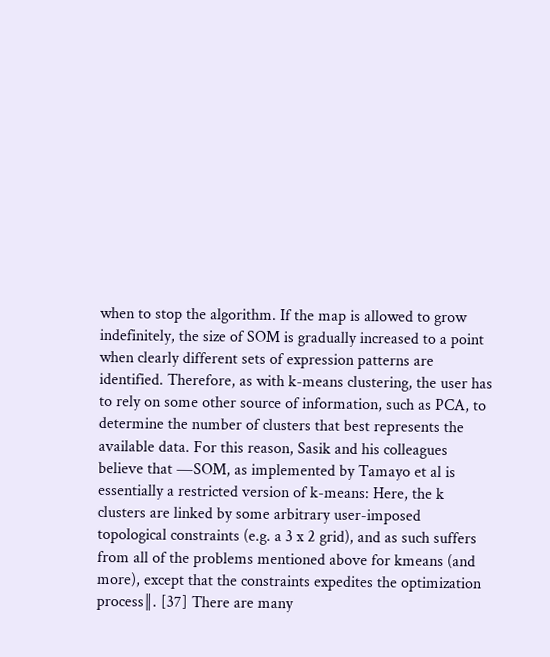when to stop the algorithm. If the map is allowed to grow indefinitely, the size of SOM is gradually increased to a point when clearly different sets of expression patterns are identified. Therefore, as with k-means clustering, the user has to rely on some other source of information, such as PCA, to determine the number of clusters that best represents the available data. For this reason, Sasik and his colleagues believe that ―SOM, as implemented by Tamayo et al is essentially a restricted version of k-means: Here, the k clusters are linked by some arbitrary user-imposed topological constraints (e.g. a 3 x 2 grid), and as such suffers from all of the problems mentioned above for kmeans (and more), except that the constraints expedites the optimization process‖. [37] There are many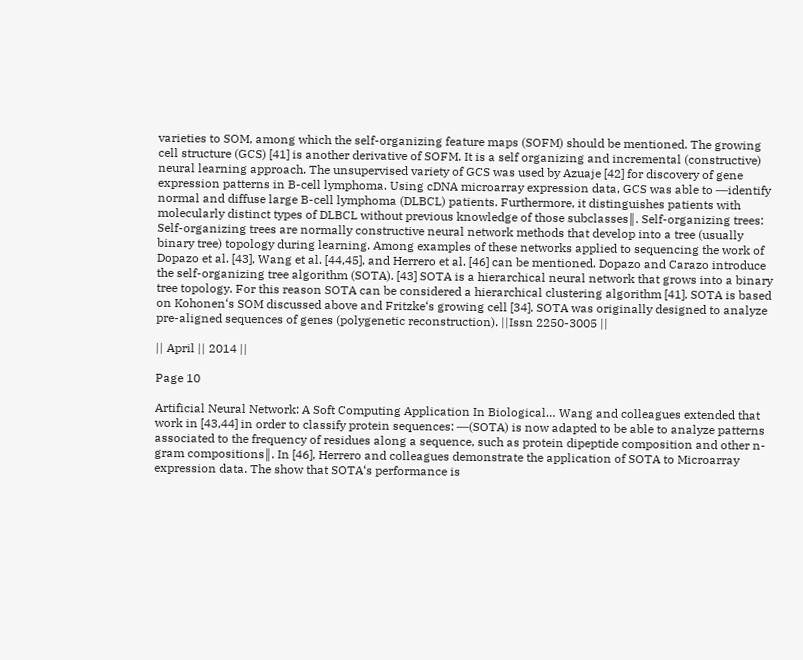varieties to SOM, among which the self-organizing feature maps (SOFM) should be mentioned. The growing cell structure (GCS) [41] is another derivative of SOFM. It is a self organizing and incremental (constructive) neural learning approach. The unsupervised variety of GCS was used by Azuaje [42] for discovery of gene expression patterns in B-cell lymphoma. Using cDNA microarray expression data, GCS was able to ―identify normal and diffuse large B-cell lymphoma (DLBCL) patients. Furthermore, it distinguishes patients with molecularly distinct types of DLBCL without previous knowledge of those subclasses‖. Self-organizing trees: Self-organizing trees are normally constructive neural network methods that develop into a tree (usually binary tree) topology during learning. Among examples of these networks applied to sequencing the work of Dopazo et al. [43], Wang et al. [44,45], and Herrero et al. [46] can be mentioned. Dopazo and Carazo introduce the self-organizing tree algorithm (SOTA). [43] SOTA is a hierarchical neural network that grows into a binary tree topology. For this reason SOTA can be considered a hierarchical clustering algorithm [41]. SOTA is based on Kohonen‘s SOM discussed above and Fritzke‘s growing cell [34]. SOTA was originally designed to analyze pre-aligned sequences of genes (polygenetic reconstruction). ||Issn 2250-3005 ||

|| April || 2014 ||

Page 10

Artificial Neural Network: A Soft Computing Application In Biological… Wang and colleagues extended that work in [43,44] in order to classify protein sequences: ―(SOTA) is now adapted to be able to analyze patterns associated to the frequency of residues along a sequence, such as protein dipeptide composition and other n-gram compositions‖. In [46], Herrero and colleagues demonstrate the application of SOTA to Microarray expression data. The show that SOTA‘s performance is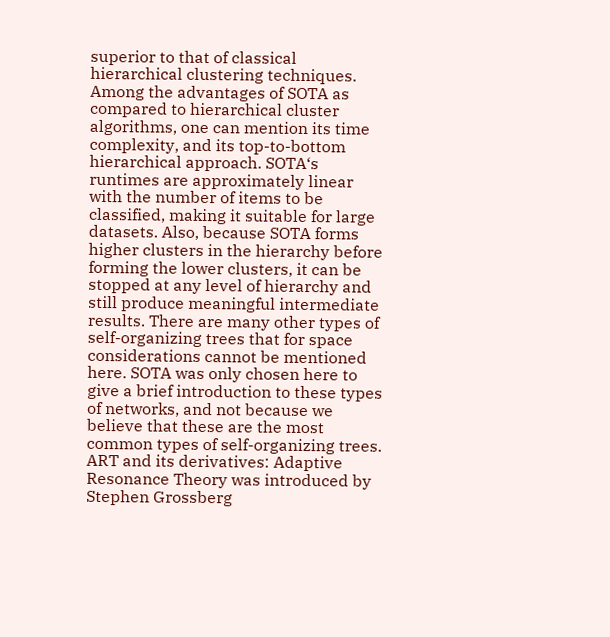superior to that of classical hierarchical clustering techniques. Among the advantages of SOTA as compared to hierarchical cluster algorithms, one can mention its time complexity, and its top-to-bottom hierarchical approach. SOTA‘s runtimes are approximately linear with the number of items to be classified, making it suitable for large datasets. Also, because SOTA forms higher clusters in the hierarchy before forming the lower clusters, it can be stopped at any level of hierarchy and still produce meaningful intermediate results. There are many other types of self-organizing trees that for space considerations cannot be mentioned here. SOTA was only chosen here to give a brief introduction to these types of networks, and not because we believe that these are the most common types of self-organizing trees. ART and its derivatives: Adaptive Resonance Theory was introduced by Stephen Grossberg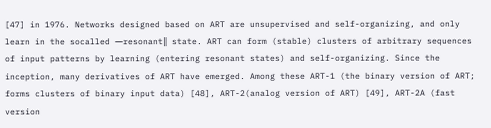[47] in 1976. Networks designed based on ART are unsupervised and self-organizing, and only learn in the socalled ―resonant‖ state. ART can form (stable) clusters of arbitrary sequences of input patterns by learning (entering resonant states) and self-organizing. Since the inception, many derivatives of ART have emerged. Among these ART-1 (the binary version of ART; forms clusters of binary input data) [48], ART-2(analog version of ART) [49], ART-2A (fast version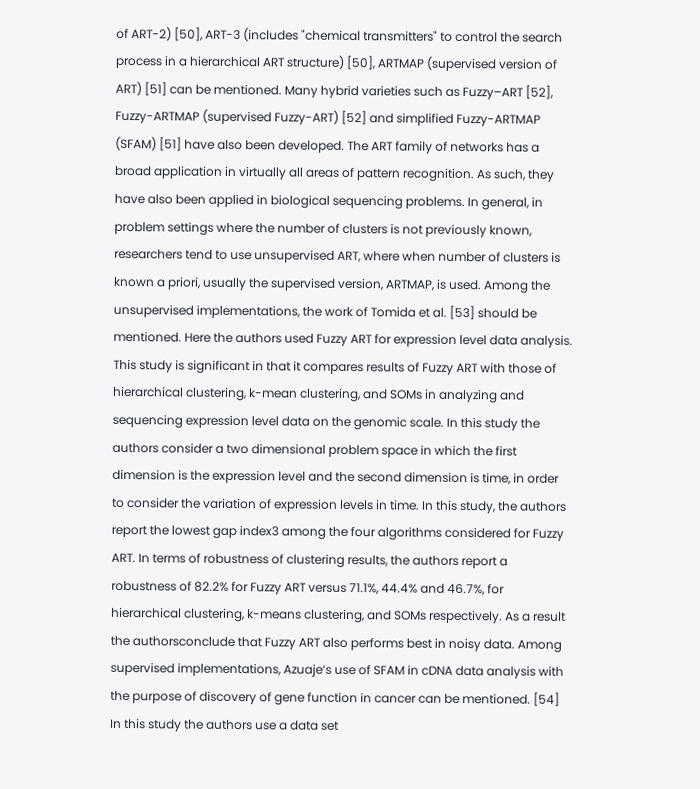of ART-2) [50], ART-3 (includes "chemical transmitters" to control the search process in a hierarchical ART structure) [50], ARTMAP (supervised version of ART) [51] can be mentioned. Many hybrid varieties such as Fuzzy–ART [52], Fuzzy-ARTMAP (supervised Fuzzy-ART) [52] and simplified Fuzzy-ARTMAP (SFAM) [51] have also been developed. The ART family of networks has a broad application in virtually all areas of pattern recognition. As such, they have also been applied in biological sequencing problems. In general, in problem settings where the number of clusters is not previously known, researchers tend to use unsupervised ART, where when number of clusters is known a priori, usually the supervised version, ARTMAP, is used. Among the unsupervised implementations, the work of Tomida et al. [53] should be mentioned. Here the authors used Fuzzy ART for expression level data analysis. This study is significant in that it compares results of Fuzzy ART with those of hierarchical clustering, k-mean clustering, and SOMs in analyzing and sequencing expression level data on the genomic scale. In this study the authors consider a two dimensional problem space in which the first dimension is the expression level and the second dimension is time, in order to consider the variation of expression levels in time. In this study, the authors report the lowest gap index3 among the four algorithms considered for Fuzzy ART. In terms of robustness of clustering results, the authors report a robustness of 82.2% for Fuzzy ART versus 71.1%, 44.4% and 46.7%, for hierarchical clustering, k-means clustering, and SOMs respectively. As a result the authorsconclude that Fuzzy ART also performs best in noisy data. Among supervised implementations, Azuaje‘s use of SFAM in cDNA data analysis with the purpose of discovery of gene function in cancer can be mentioned. [54] In this study the authors use a data set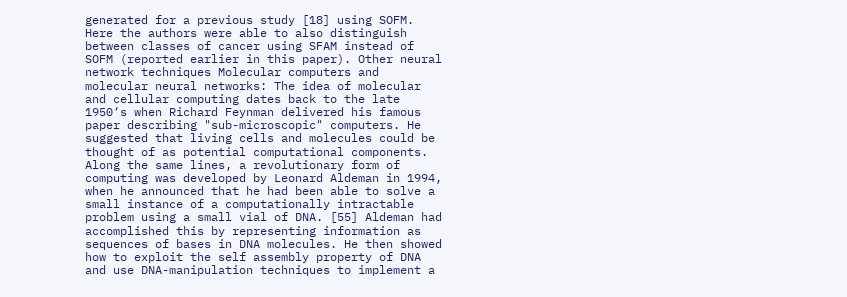generated for a previous study [18] using SOFM. Here the authors were able to also distinguish between classes of cancer using SFAM instead of SOFM (reported earlier in this paper). Other neural network techniques Molecular computers and molecular neural networks: The idea of molecular and cellular computing dates back to the late 1950‘s when Richard Feynman delivered his famous paper describing "sub-microscopic" computers. He suggested that living cells and molecules could be thought of as potential computational components. Along the same lines, a revolutionary form of computing was developed by Leonard Aldeman in 1994, when he announced that he had been able to solve a small instance of a computationally intractable problem using a small vial of DNA. [55] Aldeman had accomplished this by representing information as sequences of bases in DNA molecules. He then showed how to exploit the self assembly property of DNA and use DNA-manipulation techniques to implement a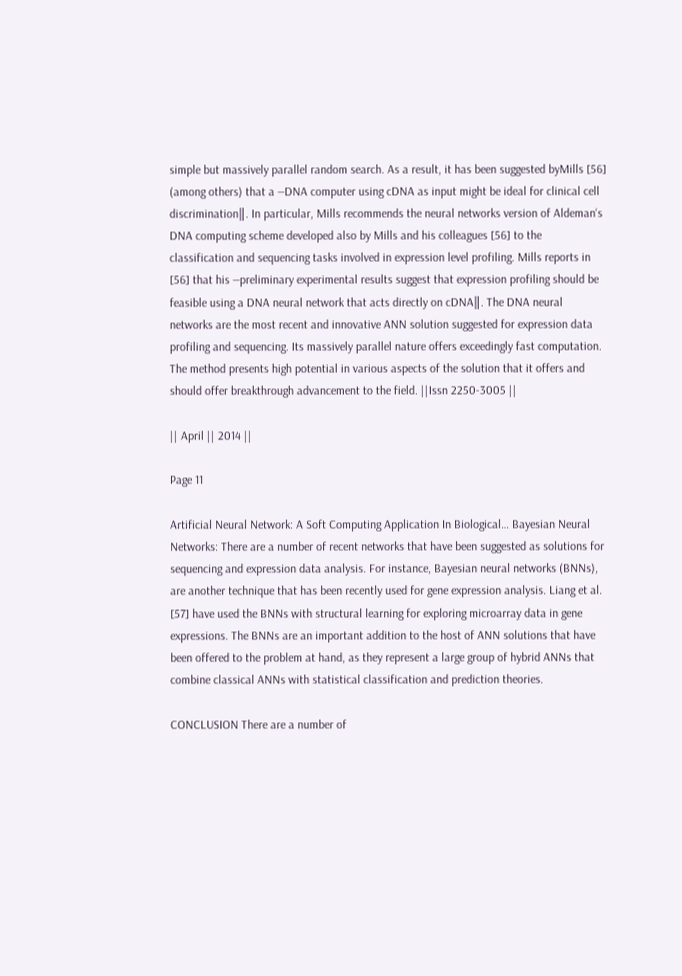simple but massively parallel random search. As a result, it has been suggested byMills [56] (among others) that a ―DNA computer using cDNA as input might be ideal for clinical cell discrimination‖. In particular, Mills recommends the neural networks version of Aldeman‘s DNA computing scheme developed also by Mills and his colleagues [56] to the classification and sequencing tasks involved in expression level profiling. Mills reports in [56] that his ―preliminary experimental results suggest that expression profiling should be feasible using a DNA neural network that acts directly on cDNA‖. The DNA neural networks are the most recent and innovative ANN solution suggested for expression data profiling and sequencing. Its massively parallel nature offers exceedingly fast computation. The method presents high potential in various aspects of the solution that it offers and should offer breakthrough advancement to the field. ||Issn 2250-3005 ||

|| April || 2014 ||

Page 11

Artificial Neural Network: A Soft Computing Application In Biological… Bayesian Neural Networks: There are a number of recent networks that have been suggested as solutions for sequencing and expression data analysis. For instance, Bayesian neural networks (BNNs), are another technique that has been recently used for gene expression analysis. Liang et al. [57] have used the BNNs with structural learning for exploring microarray data in gene expressions. The BNNs are an important addition to the host of ANN solutions that have been offered to the problem at hand, as they represent a large group of hybrid ANNs that combine classical ANNs with statistical classification and prediction theories.

CONCLUSION There are a number of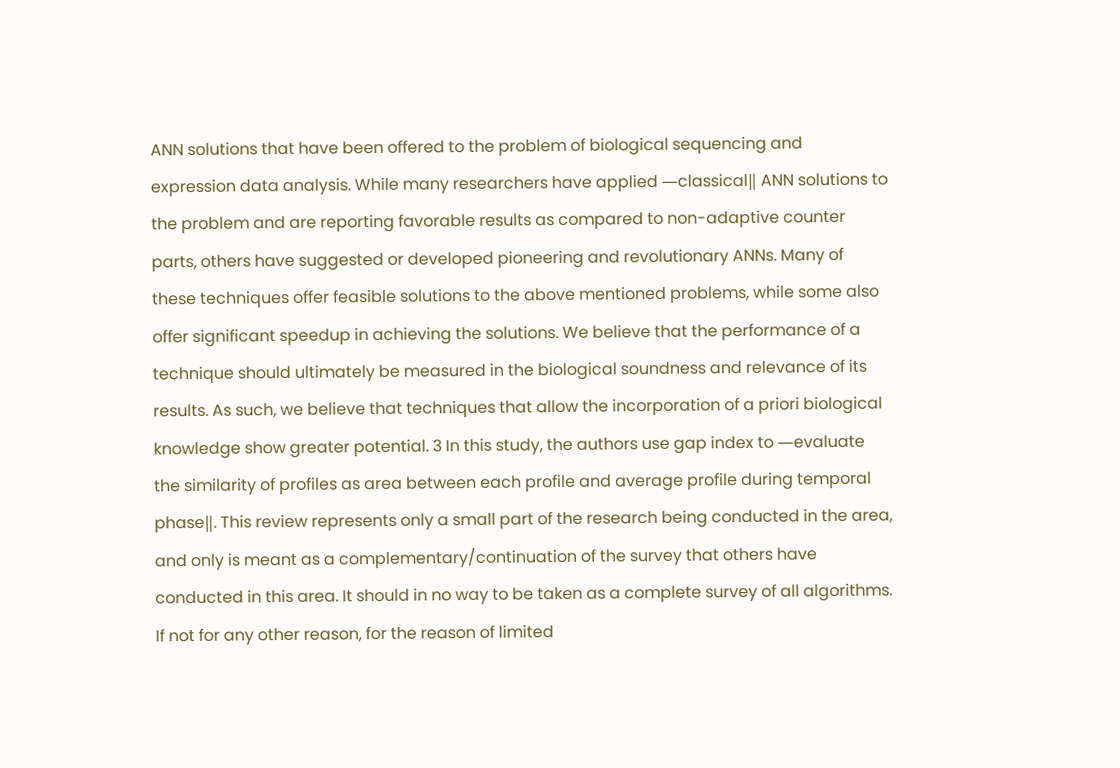ANN solutions that have been offered to the problem of biological sequencing and expression data analysis. While many researchers have applied ―classical‖ ANN solutions to the problem and are reporting favorable results as compared to non-adaptive counter parts, others have suggested or developed pioneering and revolutionary ANNs. Many of these techniques offer feasible solutions to the above mentioned problems, while some also offer significant speedup in achieving the solutions. We believe that the performance of a technique should ultimately be measured in the biological soundness and relevance of its results. As such, we believe that techniques that allow the incorporation of a priori biological knowledge show greater potential. 3 In this study, the authors use gap index to ―evaluate the similarity of profiles as area between each profile and average profile during temporal phase‖. This review represents only a small part of the research being conducted in the area, and only is meant as a complementary/continuation of the survey that others have conducted in this area. It should in no way to be taken as a complete survey of all algorithms. If not for any other reason, for the reason of limited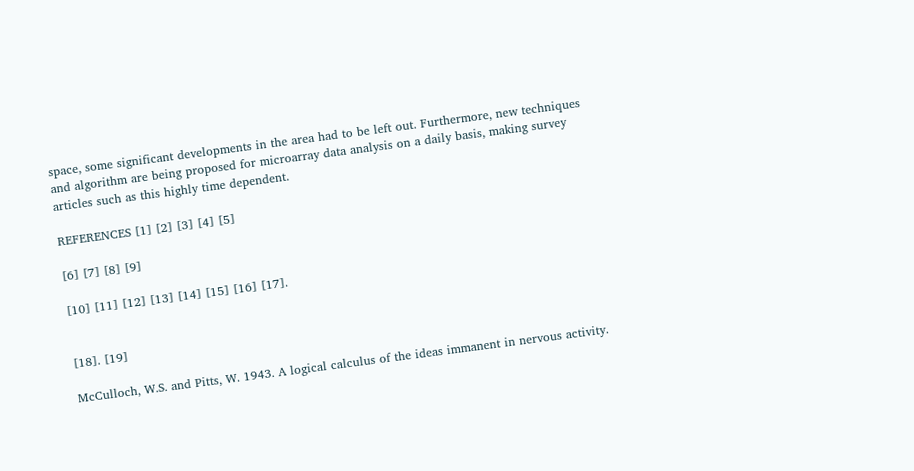space, some significant developments in the area had to be left out. Furthermore, new techniques and algorithm are being proposed for microarray data analysis on a daily basis, making survey articles such as this highly time dependent.

REFERENCES [1] [2] [3] [4] [5]

[6] [7] [8] [9]

[10] [11] [12] [13] [14] [15] [16] [17].


[18]. [19]

McCulloch, W.S. and Pitts, W. 1943. A logical calculus of the ideas immanent in nervous activity.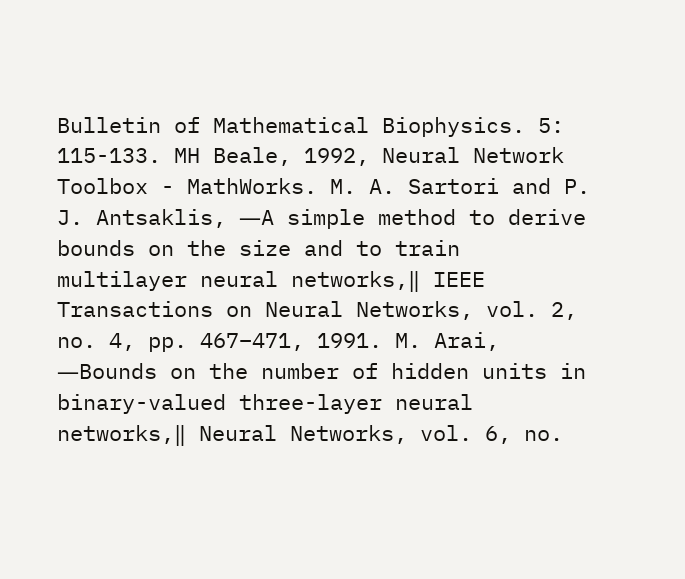Bulletin of Mathematical Biophysics. 5: 115-133. MH Beale, 1992, Neural Network Toolbox - MathWorks. M. A. Sartori and P. J. Antsaklis, ―A simple method to derive bounds on the size and to train multilayer neural networks,‖ IEEE Transactions on Neural Networks, vol. 2, no. 4, pp. 467–471, 1991. M. Arai, ―Bounds on the number of hidden units in binary-valued three-layer neural networks,‖ Neural Networks, vol. 6, no.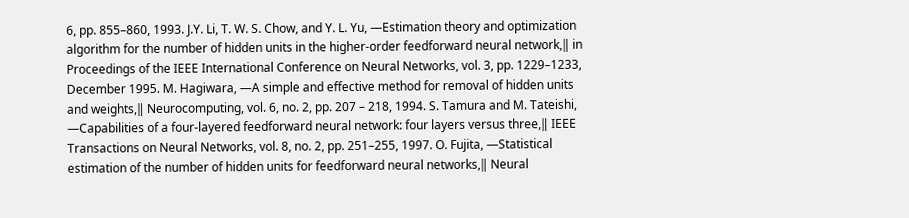6, pp. 855–860, 1993. J.Y. Li, T. W. S. Chow, and Y. L. Yu, ―Estimation theory and optimization algorithm for the number of hidden units in the higher-order feedforward neural network,‖ in Proceedings of the IEEE International Conference on Neural Networks, vol. 3, pp. 1229–1233, December 1995. M. Hagiwara, ―A simple and effective method for removal of hidden units and weights,‖ Neurocomputing, vol. 6, no. 2, pp. 207 – 218, 1994. S. Tamura and M. Tateishi, ―Capabilities of a four-layered feedforward neural network: four layers versus three,‖ IEEE Transactions on Neural Networks, vol. 8, no. 2, pp. 251–255, 1997. O. Fujita, ―Statistical estimation of the number of hidden units for feedforward neural networks,‖ Neural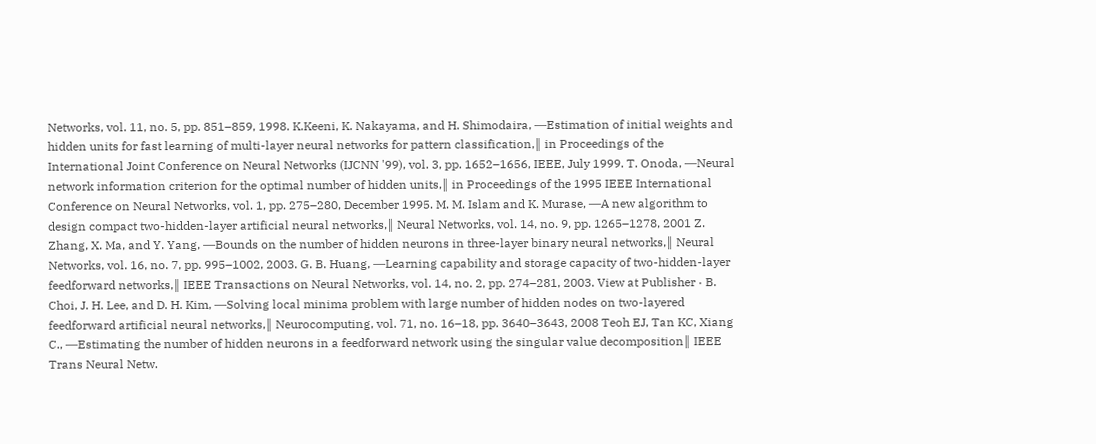Networks, vol. 11, no. 5, pp. 851–859, 1998. K.Keeni, K. Nakayama, and H. Shimodaira, ―Estimation of initial weights and hidden units for fast learning of multi-layer neural networks for pattern classification,‖ in Proceedings of the International Joint Conference on Neural Networks (IJCNN '99), vol. 3, pp. 1652–1656, IEEE, July 1999. T. Onoda, ―Neural network information criterion for the optimal number of hidden units,‖ in Proceedings of the 1995 IEEE International Conference on Neural Networks, vol. 1, pp. 275–280, December 1995. M. M. Islam and K. Murase, ―A new algorithm to design compact two-hidden-layer artificial neural networks,‖ Neural Networks, vol. 14, no. 9, pp. 1265–1278, 2001 Z. Zhang, X. Ma, and Y. Yang, ―Bounds on the number of hidden neurons in three-layer binary neural networks,‖ Neural Networks, vol. 16, no. 7, pp. 995–1002, 2003. G. B. Huang, ―Learning capability and storage capacity of two-hidden-layer feedforward networks,‖ IEEE Transactions on Neural Networks, vol. 14, no. 2, pp. 274–281, 2003. View at Publisher · B. Choi, J. H. Lee, and D. H. Kim, ―Solving local minima problem with large number of hidden nodes on two-layered feedforward artificial neural networks,‖ Neurocomputing, vol. 71, no. 16–18, pp. 3640–3643, 2008 Teoh EJ, Tan KC, Xiang C., ―Estimating the number of hidden neurons in a feedforward network using the singular value decomposition‖ IEEE Trans Neural Netw.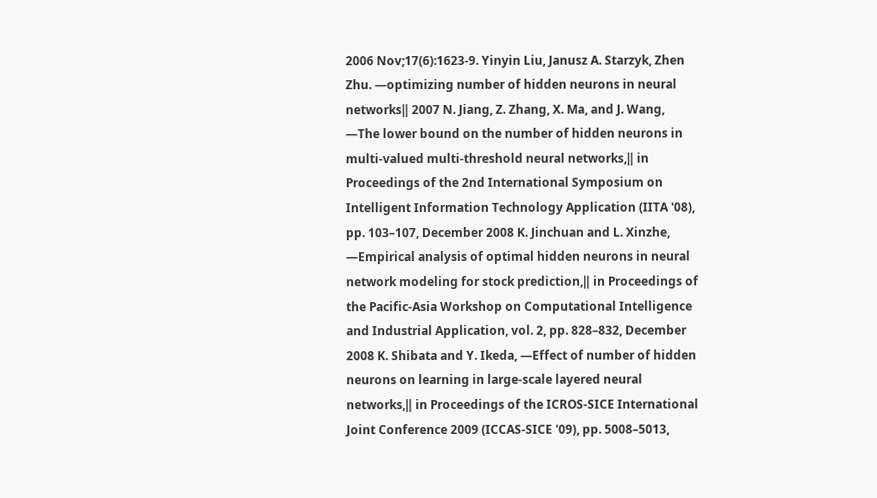2006 Nov;17(6):1623-9. Yinyin Liu, Janusz A. Starzyk, Zhen Zhu. ―optimizing number of hidden neurons in neural networks‖ 2007 N. Jiang, Z. Zhang, X. Ma, and J. Wang, ―The lower bound on the number of hidden neurons in multi-valued multi-threshold neural networks,‖ in Proceedings of the 2nd International Symposium on Intelligent Information Technology Application (IITA '08), pp. 103–107, December 2008 K. Jinchuan and L. Xinzhe, ―Empirical analysis of optimal hidden neurons in neural network modeling for stock prediction,‖ in Proceedings of the Pacific-Asia Workshop on Computational Intelligence and Industrial Application, vol. 2, pp. 828–832, December 2008 K. Shibata and Y. Ikeda, ―Effect of number of hidden neurons on learning in large-scale layered neural networks,‖ in Proceedings of the ICROS-SICE International Joint Conference 2009 (ICCAS-SICE '09), pp. 5008–5013,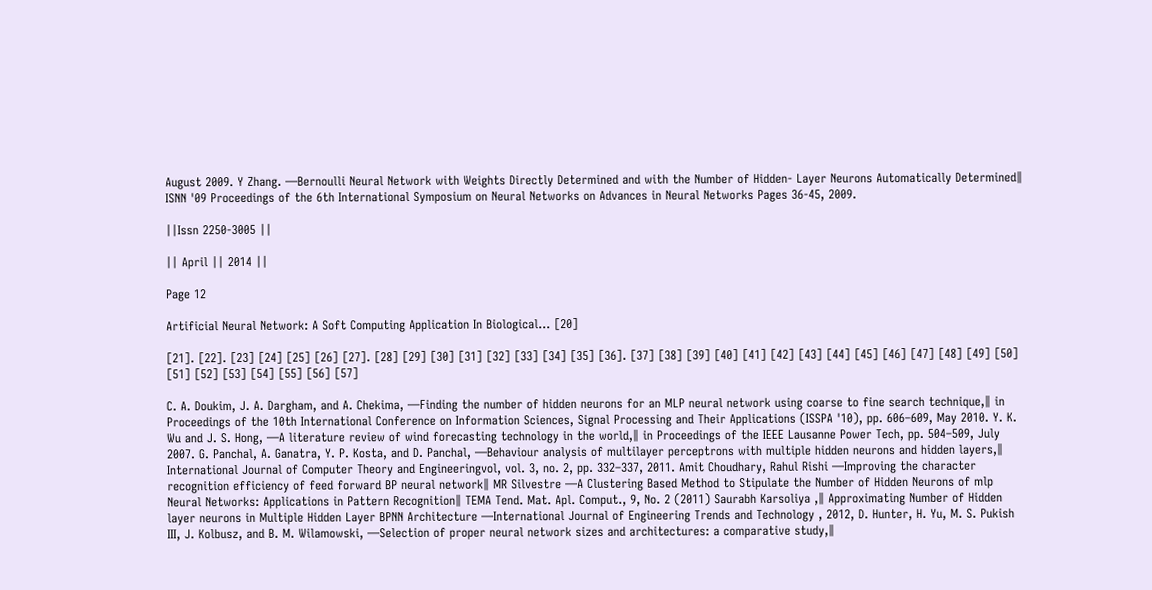August 2009. Y Zhang. ―Bernoulli Neural Network with Weights Directly Determined and with the Number of Hidden- Layer Neurons Automatically Determined‖ ISNN '09 Proceedings of the 6th International Symposium on Neural Networks on Advances in Neural Networks Pages 36-45, 2009.

||Issn 2250-3005 ||

|| April || 2014 ||

Page 12

Artificial Neural Network: A Soft Computing Application In Biological… [20]

[21]. [22]. [23] [24] [25] [26] [27]. [28] [29] [30] [31] [32] [33] [34] [35] [36]. [37] [38] [39] [40] [41] [42] [43] [44] [45] [46] [47] [48] [49] [50] [51] [52] [53] [54] [55] [56] [57]

C. A. Doukim, J. A. Dargham, and A. Chekima, ―Finding the number of hidden neurons for an MLP neural network using coarse to fine search technique,‖ in Proceedings of the 10th International Conference on Information Sciences, Signal Processing and Their Applications (ISSPA '10), pp. 606–609, May 2010. Y. K. Wu and J. S. Hong, ―A literature review of wind forecasting technology in the world,‖ in Proceedings of the IEEE Lausanne Power Tech, pp. 504–509, July 2007. G. Panchal, A. Ganatra, Y. P. Kosta, and D. Panchal, ―Behaviour analysis of multilayer perceptrons with multiple hidden neurons and hidden layers,‖ International Journal of Computer Theory and Engineeringvol, vol. 3, no. 2, pp. 332–337, 2011. Amit Choudhary, Rahul Rishi ―Improving the character recognition efficiency of feed forward BP neural network‖ MR Silvestre ―A Clustering Based Method to Stipulate the Number of Hidden Neurons of mlp Neural Networks: Applications in Pattern Recognition‖ TEMA Tend. Mat. Apl. Comput., 9, No. 2 (2011) Saurabh Karsoliya ,‖ Approximating Number of Hidden layer neurons in Multiple Hidden Layer BPNN Architecture ―International Journal of Engineering Trends and Technology , 2012, D. Hunter, H. Yu, M. S. Pukish III, J. Kolbusz, and B. M. Wilamowski, ―Selection of proper neural network sizes and architectures: a comparative study,‖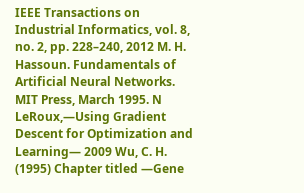IEEE Transactions on Industrial Informatics, vol. 8, no. 2, pp. 228–240, 2012 M. H. Hassoun. Fundamentals of Artificial Neural Networks. MIT Press, March 1995. N LeRoux,―Using Gradient Descent for Optimization and Learning― 2009 Wu, C. H. (1995) Chapter titled ―Gene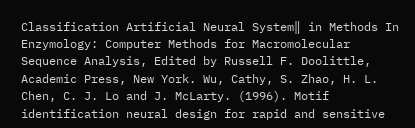Classification Artificial Neural System‖ in Methods In Enzymology: Computer Methods for Macromolecular Sequence Analysis, Edited by Russell F. Doolittle, Academic Press, New York. Wu, Cathy, S. Zhao, H. L. Chen, C. J. Lo and J. McLarty. (1996). Motif identification neural design for rapid and sensitive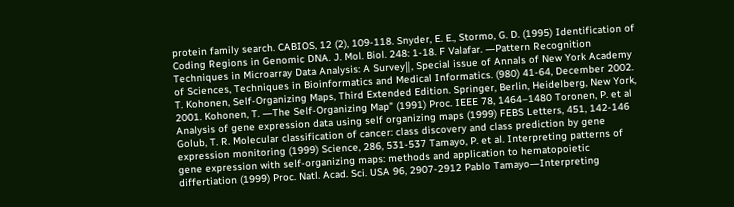protein family search. CABIOS, 12 (2), 109-118. Snyder, E. E., Stormo, G. D. (1995) Identification of Coding Regions in Genomic DNA. J. Mol. Biol. 248: 1-18. F Valafar. ―Pattern Recognition Techniques in Microarray Data Analysis: A Survey‖, Special issue of Annals of New York Academy of Sciences, Techniques in Bioinformatics and Medical Informatics. (980) 41-64, December 2002. T. Kohonen, Self-Organizing Maps, Third Extended Edition. Springer, Berlin, Heidelberg, New York, 2001. Kohonen, T. ―The Self-Organizing Map" (1991) Proc. IEEE 78, 1464–1480 Toronen, P. et al Analysis of gene expression data using self organizing maps (1999) FEBS Letters, 451, 142-146 Golub, T. R. Molecular classification of cancer: class discovery and class prediction by gene expression monitoring (1999) Science, 286, 531-537 Tamayo, P. et al. Interpreting patterns of gene expression with self-organizing maps: methods and application to hematopoietic differtiation (1999) Proc. Natl. Acad. Sci. USA 96, 2907-2912 Pablo Tamayo―Interpreting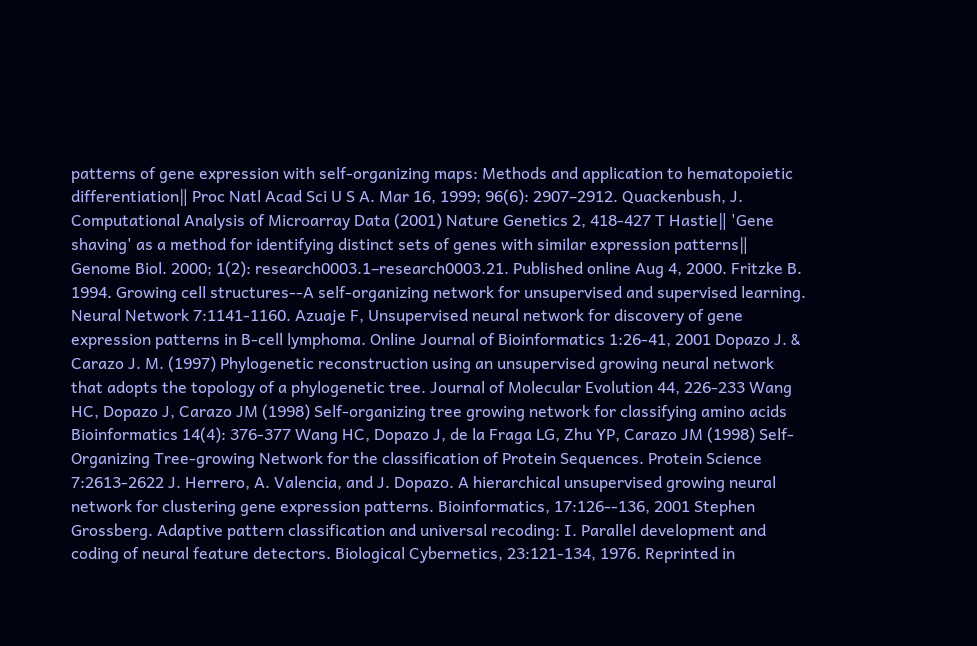patterns of gene expression with self-organizing maps: Methods and application to hematopoietic differentiation‖ Proc Natl Acad Sci U S A. Mar 16, 1999; 96(6): 2907–2912. Quackenbush, J. Computational Analysis of Microarray Data (2001) Nature Genetics 2, 418-427 T Hastie‖ 'Gene shaving' as a method for identifying distinct sets of genes with similar expression patterns‖ Genome Biol. 2000; 1(2): research0003.1–research0003.21. Published online Aug 4, 2000. Fritzke B. 1994. Growing cell structures--A self-organizing network for unsupervised and supervised learning. Neural Network 7:1141-1160. Azuaje F, Unsupervised neural network for discovery of gene expression patterns in B-cell lymphoma. Online Journal of Bioinformatics 1:26-41, 2001 Dopazo J. & Carazo J. M. (1997) Phylogenetic reconstruction using an unsupervised growing neural network that adopts the topology of a phylogenetic tree. Journal of Molecular Evolution 44, 226-233 Wang HC, Dopazo J, Carazo JM (1998) Self-organizing tree growing network for classifying amino acids Bioinformatics 14(4): 376-377 Wang HC, Dopazo J, de la Fraga LG, Zhu YP, Carazo JM (1998) Self-Organizing Tree-growing Network for the classification of Protein Sequences. Protein Science 7:2613-2622 J. Herrero, A. Valencia, and J. Dopazo. A hierarchical unsupervised growing neural network for clustering gene expression patterns. Bioinformatics, 17:126--136, 2001 Stephen Grossberg. Adaptive pattern classification and universal recoding: I. Parallel development and coding of neural feature detectors. Biological Cybernetics, 23:121-134, 1976. Reprinted in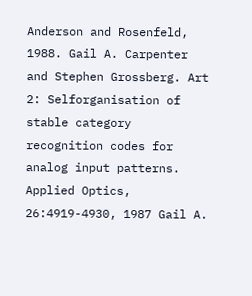Anderson and Rosenfeld, 1988. Gail A. Carpenter and Stephen Grossberg. Art 2: Selforganisation of stable category recognition codes for analog input patterns. Applied Optics, 26:4919-4930, 1987 Gail A.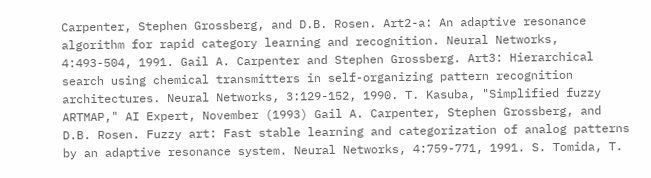Carpenter, Stephen Grossberg, and D.B. Rosen. Art2-a: An adaptive resonance algorithm for rapid category learning and recognition. Neural Networks, 4:493-504, 1991. Gail A. Carpenter and Stephen Grossberg. Art3: Hierarchical search using chemical transmitters in self-organizing pattern recognition architectures. Neural Networks, 3:129-152, 1990. T. Kasuba, "Simplified fuzzy ARTMAP," AI Expert, November (1993) Gail A. Carpenter, Stephen Grossberg, and D.B. Rosen. Fuzzy art: Fast stable learning and categorization of analog patterns by an adaptive resonance system. Neural Networks, 4:759-771, 1991. S. Tomida, T.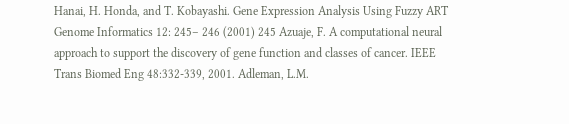Hanai, H. Honda, and T. Kobayashi. Gene Expression Analysis Using Fuzzy ART Genome Informatics 12: 245– 246 (2001) 245 Azuaje, F. A computational neural approach to support the discovery of gene function and classes of cancer. IEEE Trans Biomed Eng 48:332-339, 2001. Adleman, L.M.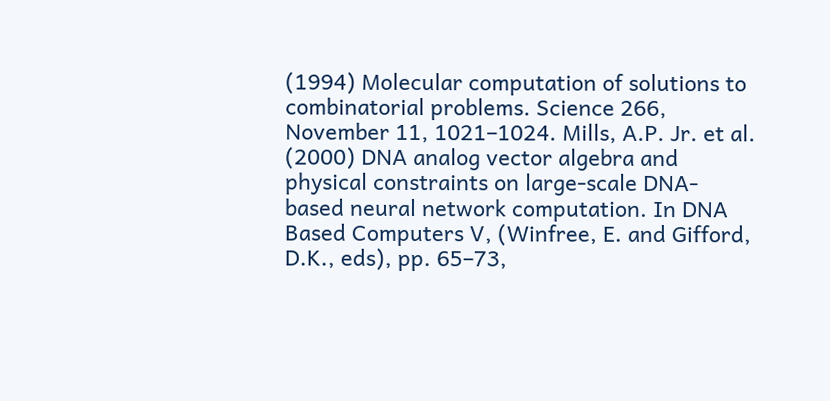(1994) Molecular computation of solutions to combinatorial problems. Science 266, November 11, 1021–1024. Mills, A.P. Jr. et al. (2000) DNA analog vector algebra and physical constraints on large-scale DNA-based neural network computation. In DNA Based Computers V, (Winfree, E. and Gifford, D.K., eds), pp. 65–73,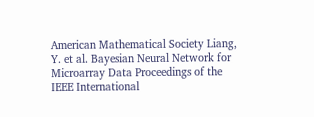American Mathematical Society Liang, Y. et al. Bayesian Neural Network for Microarray Data Proceedings of the IEEE International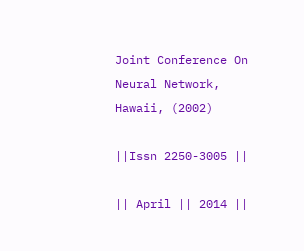Joint Conference On Neural Network, Hawaii, (2002)

||Issn 2250-3005 ||

|| April || 2014 ||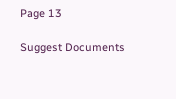Page 13

Suggest Documents